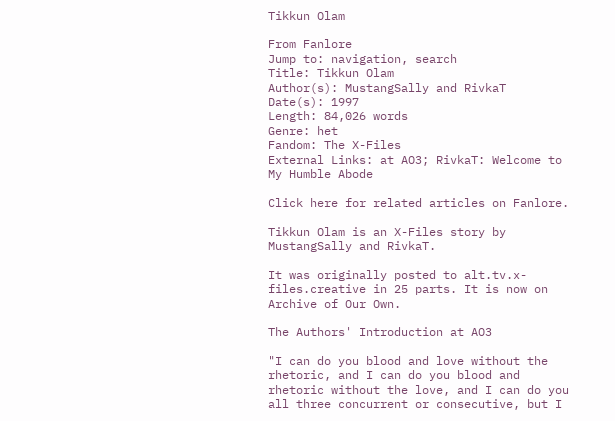Tikkun Olam

From Fanlore
Jump to: navigation, search
Title: Tikkun Olam
Author(s): MustangSally and RivkaT
Date(s): 1997
Length: 84,026 words
Genre: het
Fandom: The X-Files
External Links: at AO3; RivkaT: Welcome to My Humble Abode

Click here for related articles on Fanlore.

Tikkun Olam is an X-Files story by MustangSally and RivkaT.

It was originally posted to alt.tv.x-files.creative in 25 parts. It is now on Archive of Our Own.

The Authors' Introduction at AO3

"I can do you blood and love without the rhetoric, and I can do you blood and rhetoric without the love, and I can do you all three concurrent or consecutive, but I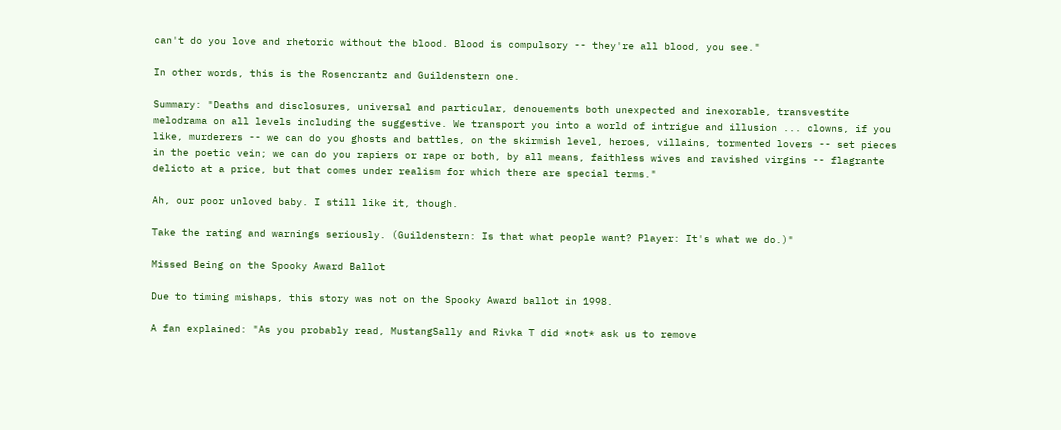can't do you love and rhetoric without the blood. Blood is compulsory -- they're all blood, you see."

In other words, this is the Rosencrantz and Guildenstern one.

Summary: "Deaths and disclosures, universal and particular, denouements both unexpected and inexorable, transvestite melodrama on all levels including the suggestive. We transport you into a world of intrigue and illusion ... clowns, if you like, murderers -- we can do you ghosts and battles, on the skirmish level, heroes, villains, tormented lovers -- set pieces in the poetic vein; we can do you rapiers or rape or both, by all means, faithless wives and ravished virgins -- flagrante delicto at a price, but that comes under realism for which there are special terms."

Ah, our poor unloved baby. I still like it, though.

Take the rating and warnings seriously. (Guildenstern: Is that what people want? Player: It's what we do.)"

Missed Being on the Spooky Award Ballot

Due to timing mishaps, this story was not on the Spooky Award ballot in 1998.

A fan explained: "As you probably read, MustangSally and Rivka T did *not* ask us to remove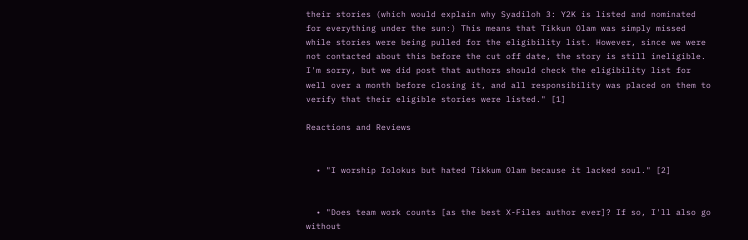their stories (which would explain why Syadiloh 3: Y2K is listed and nominated for everything under the sun:) This means that Tikkun Olam was simply missed while stories were being pulled for the eligibility list. However, since we were not contacted about this before the cut off date, the story is still ineligible. I'm sorry, but we did post that authors should check the eligibility list for well over a month before closing it, and all responsibility was placed on them to verify that their eligible stories were listed." [1]

Reactions and Reviews


  • "I worship Iolokus but hated Tikkum Olam because it lacked soul." [2]


  • "Does team work counts [as the best X-Files author ever]? If so, I'll also go without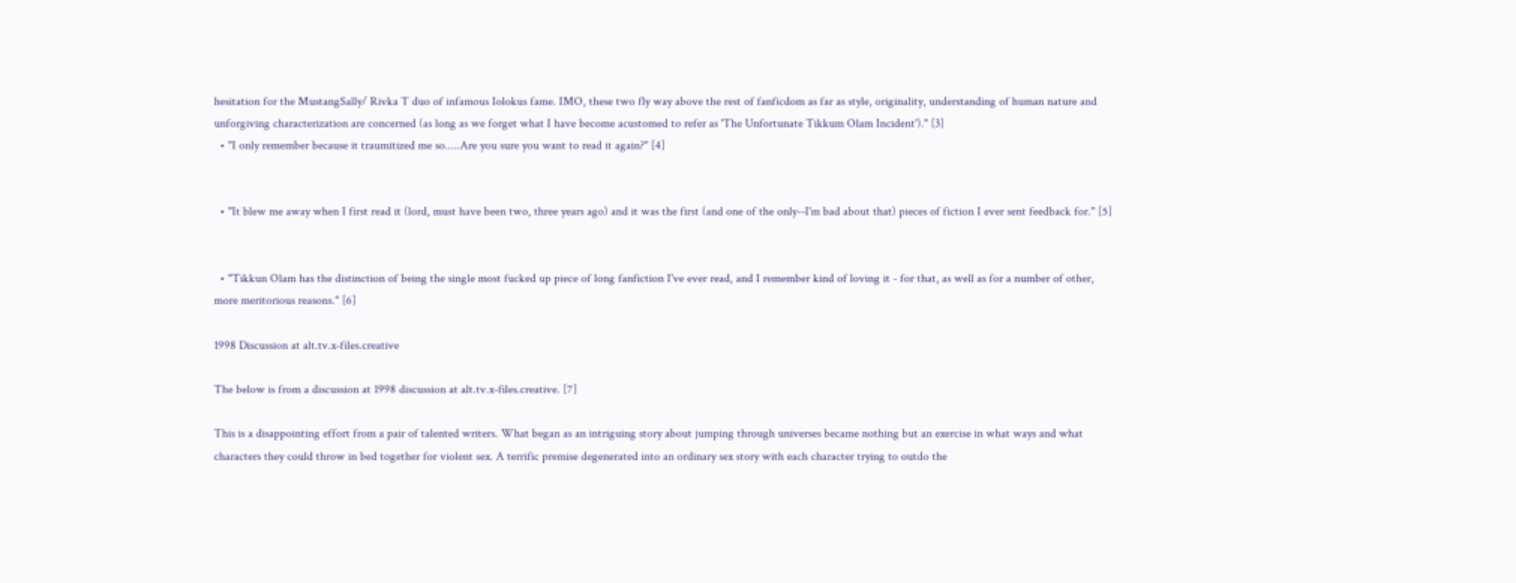hesitation for the MustangSally/ Rivka T duo of infamous Iolokus fame. IMO, these two fly way above the rest of fanficdom as far as style, originality, understanding of human nature and unforgiving characterization are concerned (as long as we forget what I have become acustomed to refer as 'The Unfortunate Tikkum Olam Incident')." [3]
  • "I only remember because it traumitized me so.....Are you sure you want to read it again?" [4]


  • "It blew me away when I first read it (lord, must have been two, three years ago) and it was the first (and one of the only--I'm bad about that) pieces of fiction I ever sent feedback for." [5]


  • "Tikkun Olam has the distinction of being the single most fucked up piece of long fanfiction I've ever read, and I remember kind of loving it - for that, as well as for a number of other, more meritorious reasons." [6]

1998 Discussion at alt.tv.x-files.creative

The below is from a discussion at 1998 discussion at alt.tv.x-files.creative. [7]

This is a disappointing effort from a pair of talented writers. What began as an intriguing story about jumping through universes became nothing but an exercise in what ways and what characters they could throw in bed together for violent sex. A terrific premise degenerated into an ordinary sex story with each character trying to outdo the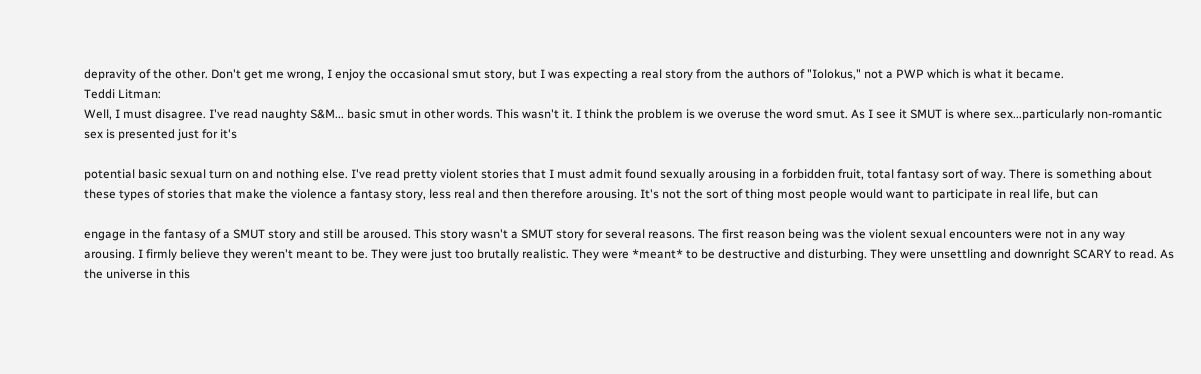depravity of the other. Don't get me wrong, I enjoy the occasional smut story, but I was expecting a real story from the authors of "Iolokus," not a PWP which is what it became.
Teddi Litman:
Well, I must disagree. I've read naughty S&M... basic smut in other words. This wasn't it. I think the problem is we overuse the word smut. As I see it SMUT is where sex...particularly non-romantic sex is presented just for it's

potential basic sexual turn on and nothing else. I've read pretty violent stories that I must admit found sexually arousing in a forbidden fruit, total fantasy sort of way. There is something about these types of stories that make the violence a fantasy story, less real and then therefore arousing. It's not the sort of thing most people would want to participate in real life, but can

engage in the fantasy of a SMUT story and still be aroused. This story wasn't a SMUT story for several reasons. The first reason being was the violent sexual encounters were not in any way arousing. I firmly believe they weren't meant to be. They were just too brutally realistic. They were *meant* to be destructive and disturbing. They were unsettling and downright SCARY to read. As the universe in this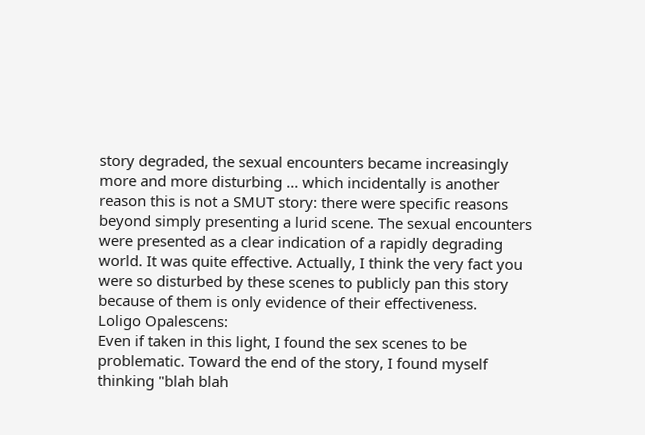story degraded, the sexual encounters became increasingly more and more disturbing ... which incidentally is another reason this is not a SMUT story: there were specific reasons beyond simply presenting a lurid scene. The sexual encounters were presented as a clear indication of a rapidly degrading world. It was quite effective. Actually, I think the very fact you were so disturbed by these scenes to publicly pan this story because of them is only evidence of their effectiveness.
Loligo Opalescens:
Even if taken in this light, I found the sex scenes to be problematic. Toward the end of the story, I found myself thinking "blah blah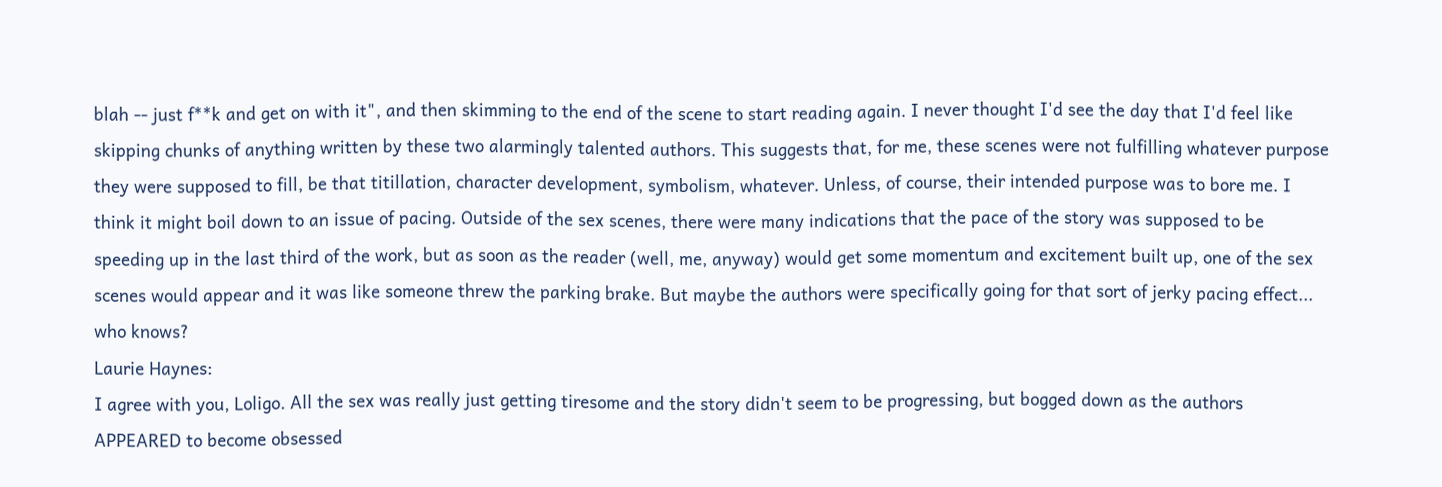blah -- just f**k and get on with it", and then skimming to the end of the scene to start reading again. I never thought I'd see the day that I'd feel like skipping chunks of anything written by these two alarmingly talented authors. This suggests that, for me, these scenes were not fulfilling whatever purpose they were supposed to fill, be that titillation, character development, symbolism, whatever. Unless, of course, their intended purpose was to bore me. I think it might boil down to an issue of pacing. Outside of the sex scenes, there were many indications that the pace of the story was supposed to be speeding up in the last third of the work, but as soon as the reader (well, me, anyway) would get some momentum and excitement built up, one of the sex scenes would appear and it was like someone threw the parking brake. But maybe the authors were specifically going for that sort of jerky pacing effect... who knows?
Laurie Haynes:
I agree with you, Loligo. All the sex was really just getting tiresome and the story didn't seem to be progressing, but bogged down as the authors APPEARED to become obsessed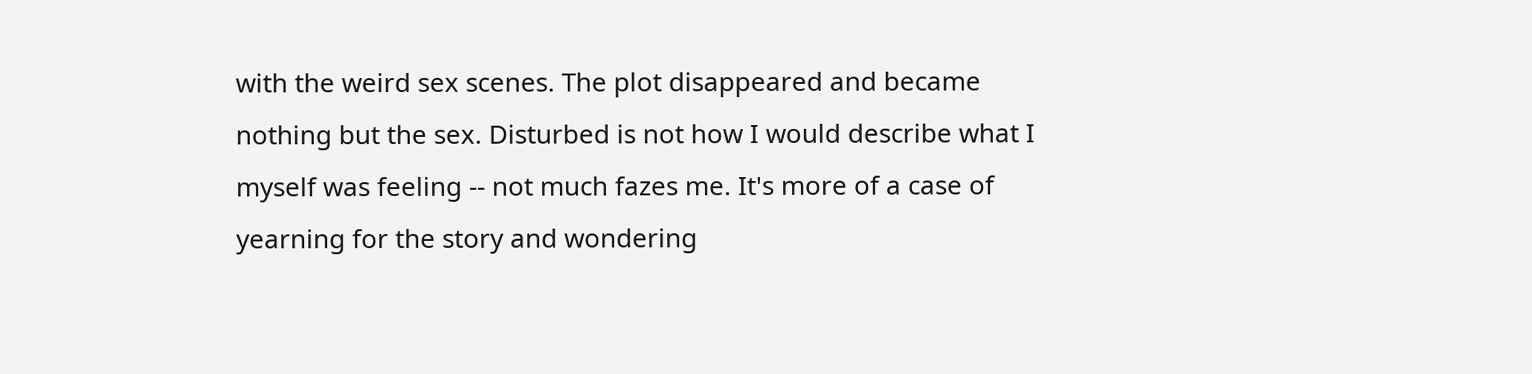with the weird sex scenes. The plot disappeared and became nothing but the sex. Disturbed is not how I would describe what I myself was feeling -- not much fazes me. It's more of a case of yearning for the story and wondering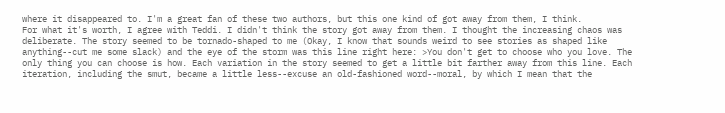where it disappeared to. I'm a great fan of these two authors, but this one kind of got away from them, I think.
For what it's worth, I agree with Teddi. I didn't think the story got away from them. I thought the increasing chaos was deliberate. The story seemed to be tornado-shaped to me (Okay, I know that sounds weird to see stories as shaped like anything--cut me some slack) and the eye of the storm was this line right here: >You don't get to choose who you love. The only thing you can choose is how. Each variation in the story seemed to get a little bit farther away from this line. Each iteration, including the smut, became a little less--excuse an old-fashioned word--moral, by which I mean that the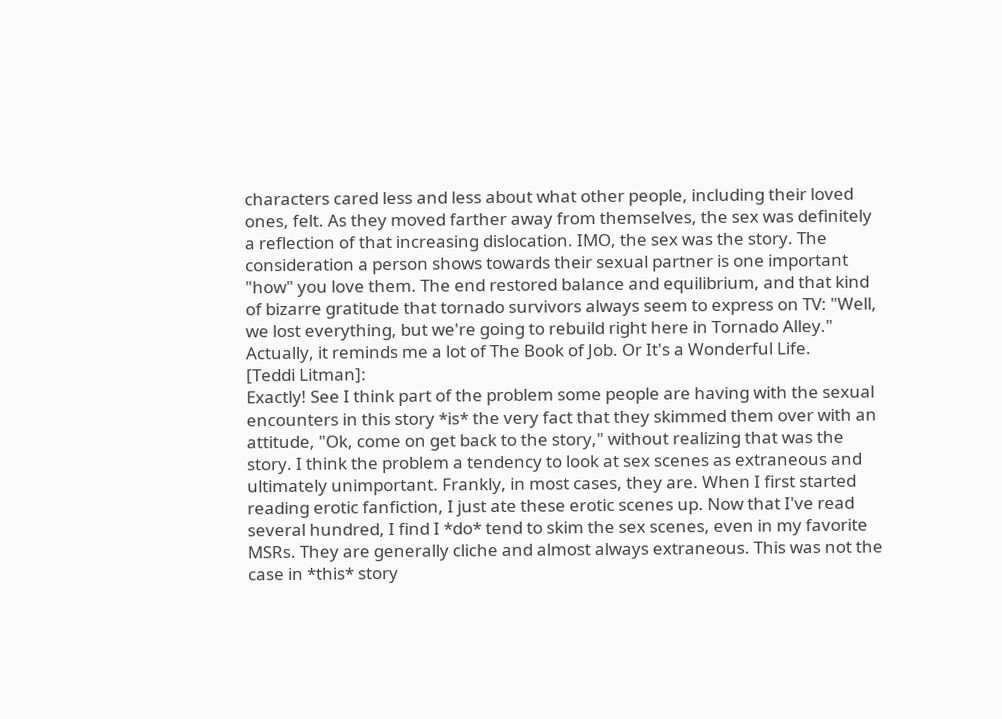characters cared less and less about what other people, including their loved ones, felt. As they moved farther away from themselves, the sex was definitely a reflection of that increasing dislocation. IMO, the sex was the story. The consideration a person shows towards their sexual partner is one important "how" you love them. The end restored balance and equilibrium, and that kind of bizarre gratitude that tornado survivors always seem to express on TV: "Well, we lost everything, but we're going to rebuild right here in Tornado Alley." Actually, it reminds me a lot of The Book of Job. Or It's a Wonderful Life.
[Teddi Litman]:
Exactly! See I think part of the problem some people are having with the sexual encounters in this story *is* the very fact that they skimmed them over with an attitude, "Ok, come on get back to the story," without realizing that was the story. I think the problem a tendency to look at sex scenes as extraneous and ultimately unimportant. Frankly, in most cases, they are. When I first started reading erotic fanfiction, I just ate these erotic scenes up. Now that I've read several hundred, I find I *do* tend to skim the sex scenes, even in my favorite MSRs. They are generally cliche and almost always extraneous. This was not the case in *this* story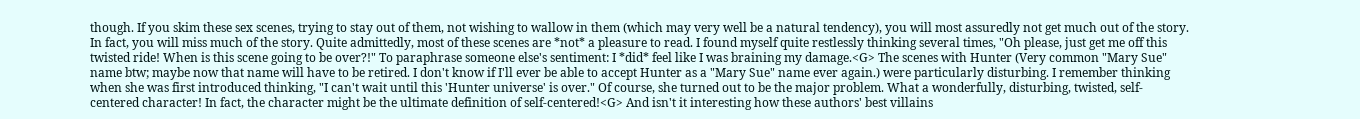though. If you skim these sex scenes, trying to stay out of them, not wishing to wallow in them (which may very well be a natural tendency), you will most assuredly not get much out of the story. In fact, you will miss much of the story. Quite admittedly, most of these scenes are *not* a pleasure to read. I found myself quite restlessly thinking several times, "Oh please, just get me off this twisted ride! When is this scene going to be over?!" To paraphrase someone else's sentiment: I *did* feel like I was braining my damage.<G> The scenes with Hunter (Very common "Mary Sue" name btw; maybe now that name will have to be retired. I don't know if I'll ever be able to accept Hunter as a "Mary Sue" name ever again.) were particularly disturbing. I remember thinking when she was first introduced thinking, "I can't wait until this 'Hunter universe' is over." Of course, she turned out to be the major problem. What a wonderfully, disturbing, twisted, self-centered character! In fact, the character might be the ultimate definition of self-centered!<G> And isn't it interesting how these authors' best villains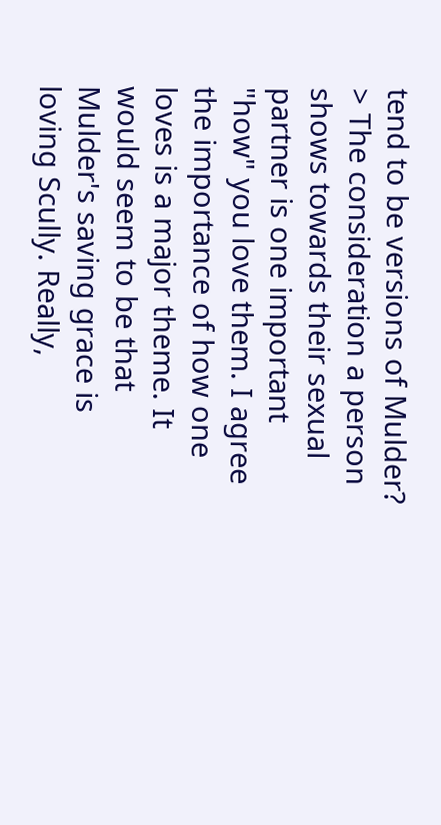tend to be versions of Mulder? > The consideration a person shows towards their sexual partner is one important "how" you love them. I agree the importance of how one loves is a major theme. It would seem to be that Mulder's saving grace is loving Scully. Really,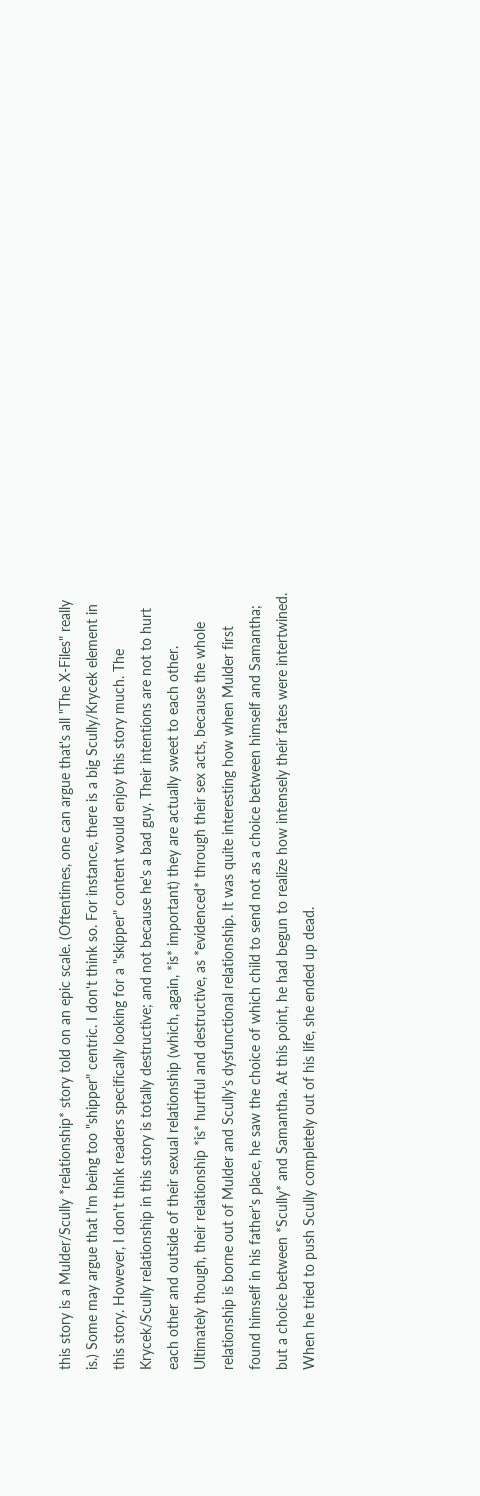this story is a Mulder/Scully *relationship* story told on an epic scale. (Oftentimes, one can argue that's all "The X-Files" really is.) Some may argue that I'm being too "shipper" centric. I don't think so. For instance, there is a big Scully/Krycek element in this story. However, I don't think readers specifically looking for a "skipper" content would enjoy this story much. The Krycek/Scully relationship in this story is totally destructive; and not because he's a bad guy. Their intentions are not to hurt each other and outside of their sexual relationship (which, again, *is* important) they are actually sweet to each other. Ultimately though, their relationship *is* hurtful and destructive, as *evidenced* through their sex acts, because the whole relationship is borne out of Mulder and Scully's dysfunctional relationship. It was quite interesting how when Mulder first found himself in his father's place, he saw the choice of which child to send not as a choice between himself and Samantha; but a choice between *Scully* and Samantha. At this point, he had begun to realize how intensely their fates were intertwined. When he tried to push Scully completely out of his life, she ended up dead.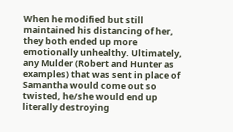When he modified but still maintained his distancing of her, they both ended up more emotionally unhealthy. Ultimately, any Mulder (Robert and Hunter as examples) that was sent in place of Samantha would come out so twisted, he/she would end up literally destroying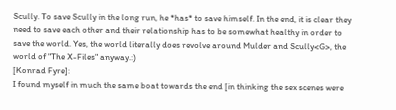Scully. To save Scully in the long run, he *has* to save himself. In the end, it is clear they need to save each other and their relationship has to be somewhat healthy in order to save the world. Yes, the world literally does revolve around Mulder and Scully<G>, the world of "The X-Files" anyway.:)
[Konrad Fyre]:
I found myself in much the same boat towards the end [in thinking the sex scenes were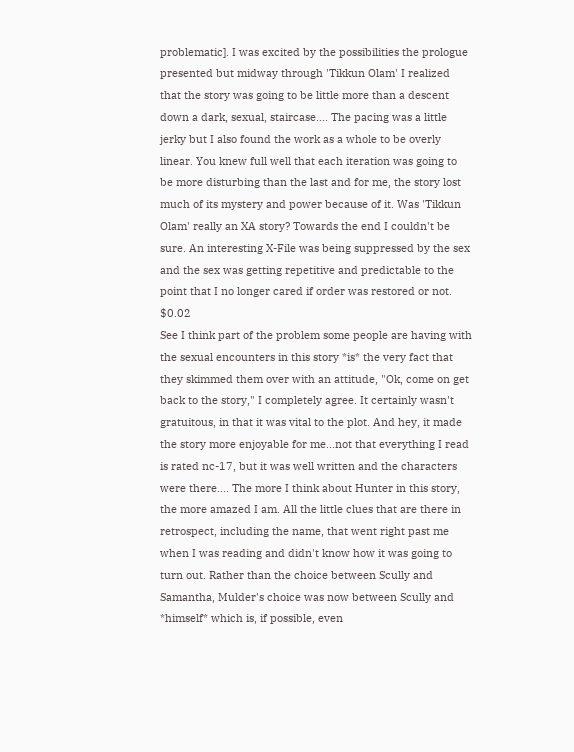problematic]. I was excited by the possibilities the prologue presented but midway through 'Tikkun Olam' I realized that the story was going to be little more than a descent down a dark, sexual, staircase.... The pacing was a little jerky but I also found the work as a whole to be overly linear. You knew full well that each iteration was going to be more disturbing than the last and for me, the story lost much of its mystery and power because of it. Was 'Tikkun Olam' really an XA story? Towards the end I couldn't be sure. An interesting X-File was being suppressed by the sex and the sex was getting repetitive and predictable to the point that I no longer cared if order was restored or not. $0.02
See I think part of the problem some people are having with the sexual encounters in this story *is* the very fact that they skimmed them over with an attitude, "Ok, come on get back to the story," I completely agree. It certainly wasn't gratuitous, in that it was vital to the plot. And hey, it made the story more enjoyable for me...not that everything I read is rated nc-17, but it was well written and the characters were there.... The more I think about Hunter in this story, the more amazed I am. All the little clues that are there in retrospect, including the name, that went right past me when I was reading and didn't know how it was going to turn out. Rather than the choice between Scully and Samantha, Mulder's choice was now between Scully and *himself* which is, if possible, even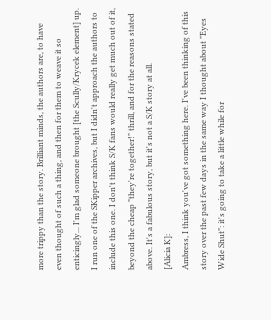more trippy than the story. Brilliant minds, the authors are, to have even thought of such a thing, and then for them to weave it so enticingly... I'm glad someone brought [the Scully/Krycek element] up. I run one of the SKipper archives, but I didn't approach the authors to include this one. I don't think S/K fans would really get much out of it, beyond the cheap "they're together!" thrill, and for the reasons stated above. It's a fabulous story, but it's not a S/K story at all.
[Alicia K]:
Ambress, I think you've got something here. I've been thinking of this story over the past few days in the same way I thought about "Eyes Wide Shut": it's going to take a little while for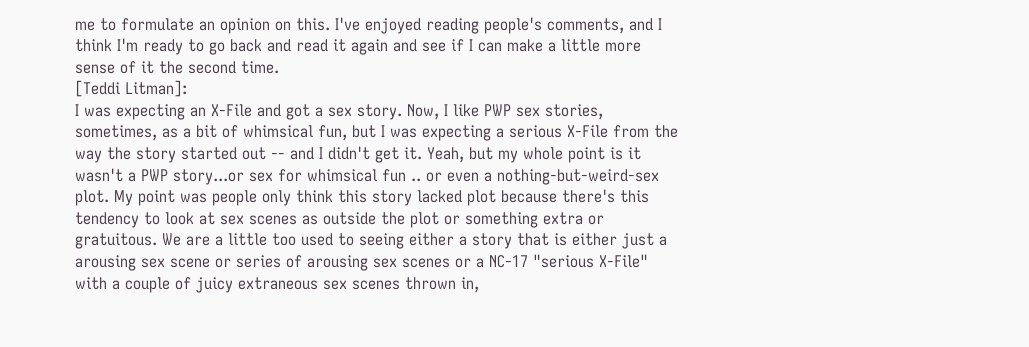me to formulate an opinion on this. I've enjoyed reading people's comments, and I think I'm ready to go back and read it again and see if I can make a little more sense of it the second time.
[Teddi Litman]:
I was expecting an X-File and got a sex story. Now, I like PWP sex stories, sometimes, as a bit of whimsical fun, but I was expecting a serious X-File from the way the story started out -- and I didn't get it. Yeah, but my whole point is it wasn't a PWP story...or sex for whimsical fun .. or even a nothing-but-weird-sex plot. My point was people only think this story lacked plot because there's this tendency to look at sex scenes as outside the plot or something extra or gratuitous. We are a little too used to seeing either a story that is either just a arousing sex scene or series of arousing sex scenes or a NC-17 "serious X-File" with a couple of juicy extraneous sex scenes thrown in,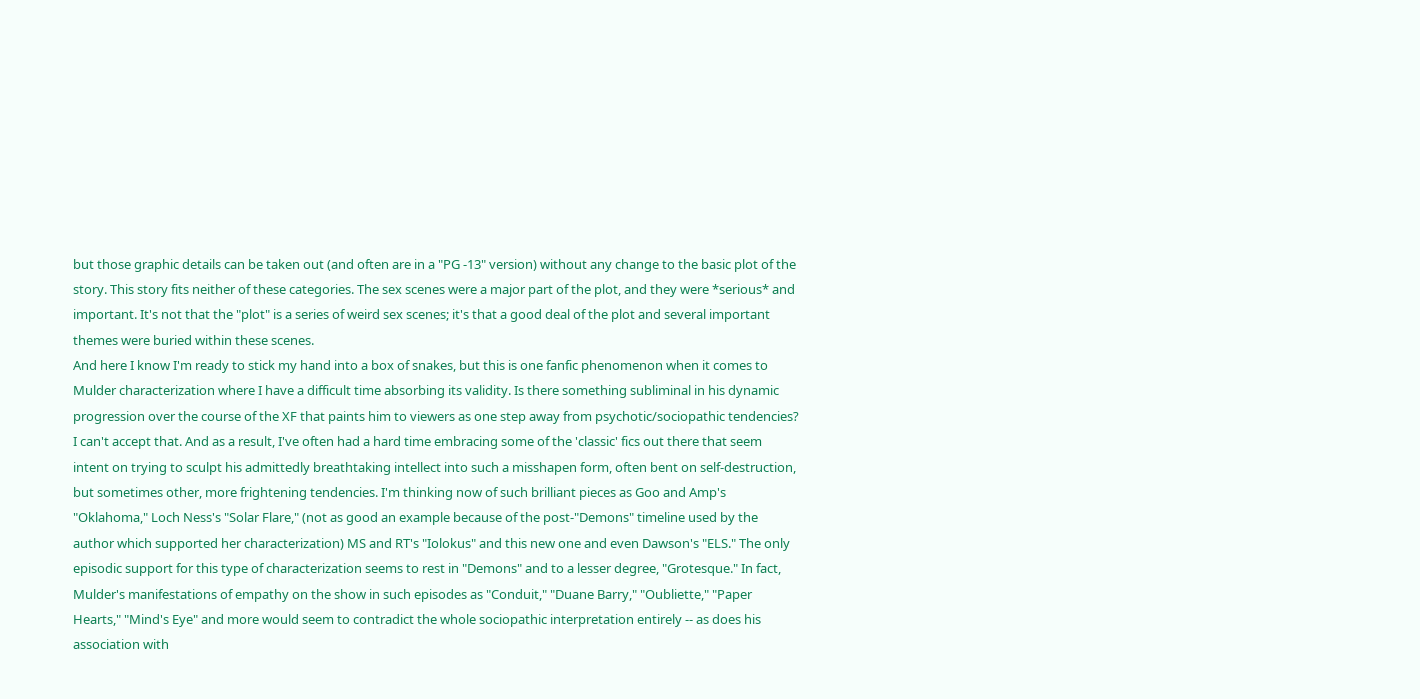but those graphic details can be taken out (and often are in a "PG -13" version) without any change to the basic plot of the story. This story fits neither of these categories. The sex scenes were a major part of the plot, and they were *serious* and important. It's not that the "plot" is a series of weird sex scenes; it's that a good deal of the plot and several important themes were buried within these scenes.
And here I know I'm ready to stick my hand into a box of snakes, but this is one fanfic phenomenon when it comes to Mulder characterization where I have a difficult time absorbing its validity. Is there something subliminal in his dynamic progression over the course of the XF that paints him to viewers as one step away from psychotic/sociopathic tendencies? I can't accept that. And as a result, I've often had a hard time embracing some of the 'classic' fics out there that seem intent on trying to sculpt his admittedly breathtaking intellect into such a misshapen form, often bent on self-destruction, but sometimes other, more frightening tendencies. I'm thinking now of such brilliant pieces as Goo and Amp's "Oklahoma," Loch Ness's "Solar Flare," (not as good an example because of the post-"Demons" timeline used by the author which supported her characterization) MS and RT's "Iolokus" and this new one and even Dawson's "ELS." The only episodic support for this type of characterization seems to rest in "Demons" and to a lesser degree, "Grotesque." In fact, Mulder's manifestations of empathy on the show in such episodes as "Conduit," "Duane Barry," "Oubliette," "Paper Hearts," "Mind's Eye" and more would seem to contradict the whole sociopathic interpretation entirely -- as does his association with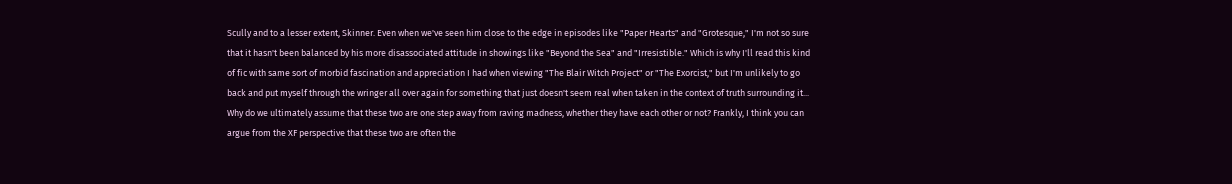Scully and to a lesser extent, Skinner. Even when we've seen him close to the edge in episodes like "Paper Hearts" and "Grotesque," I'm not so sure that it hasn't been balanced by his more disassociated attitude in showings like "Beyond the Sea" and "Irresistible." Which is why I'll read this kind of fic with same sort of morbid fascination and appreciation I had when viewing "The Blair Witch Project" or "The Exorcist," but I'm unlikely to go back and put myself through the wringer all over again for something that just doesn't seem real when taken in the context of truth surrounding it... Why do we ultimately assume that these two are one step away from raving madness, whether they have each other or not? Frankly, I think you can argue from the XF perspective that these two are often the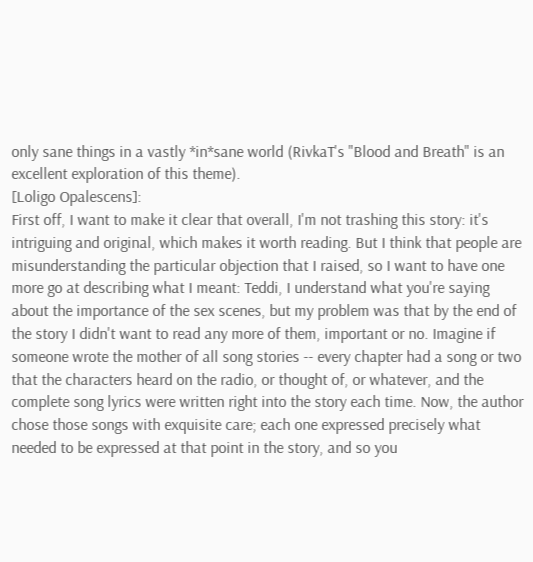only sane things in a vastly *in*sane world (RivkaT's "Blood and Breath" is an excellent exploration of this theme).
[Loligo Opalescens]:
First off, I want to make it clear that overall, I'm not trashing this story: it's intriguing and original, which makes it worth reading. But I think that people are misunderstanding the particular objection that I raised, so I want to have one more go at describing what I meant: Teddi, I understand what you're saying about the importance of the sex scenes, but my problem was that by the end of the story I didn't want to read any more of them, important or no. Imagine if someone wrote the mother of all song stories -- every chapter had a song or two that the characters heard on the radio, or thought of, or whatever, and the complete song lyrics were written right into the story each time. Now, the author chose those songs with exquisite care; each one expressed precisely what needed to be expressed at that point in the story, and so you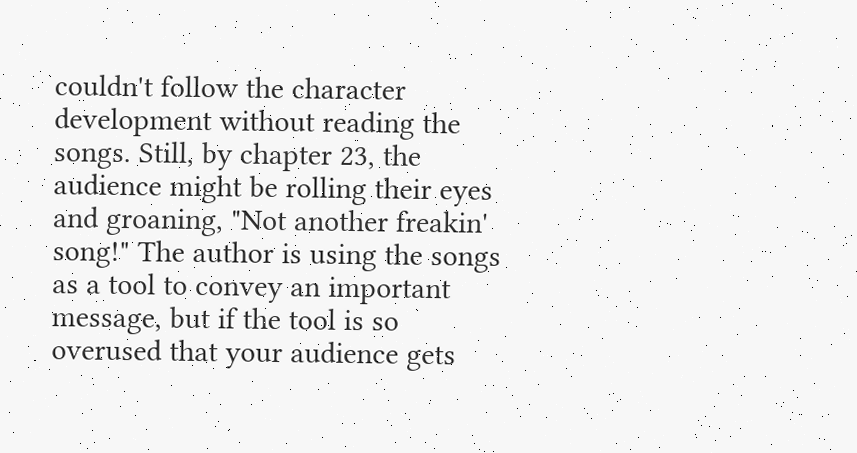couldn't follow the character development without reading the songs. Still, by chapter 23, the audience might be rolling their eyes and groaning, "Not another freakin' song!" The author is using the songs as a tool to convey an important message, but if the tool is so overused that your audience gets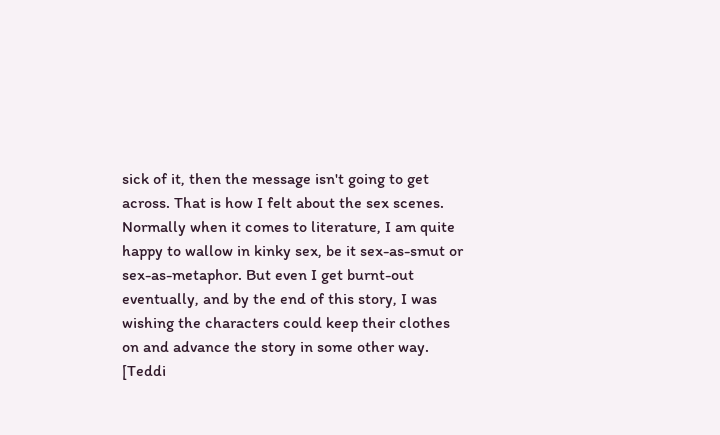sick of it, then the message isn't going to get across. That is how I felt about the sex scenes. Normally when it comes to literature, I am quite happy to wallow in kinky sex, be it sex-as-smut or sex-as-metaphor. But even I get burnt-out eventually, and by the end of this story, I was wishing the characters could keep their clothes on and advance the story in some other way.
[Teddi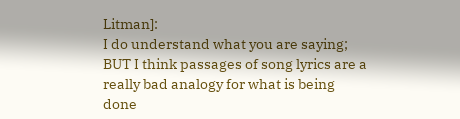Litman]:
I do understand what you are saying; BUT I think passages of song lyrics are a really bad analogy for what is being done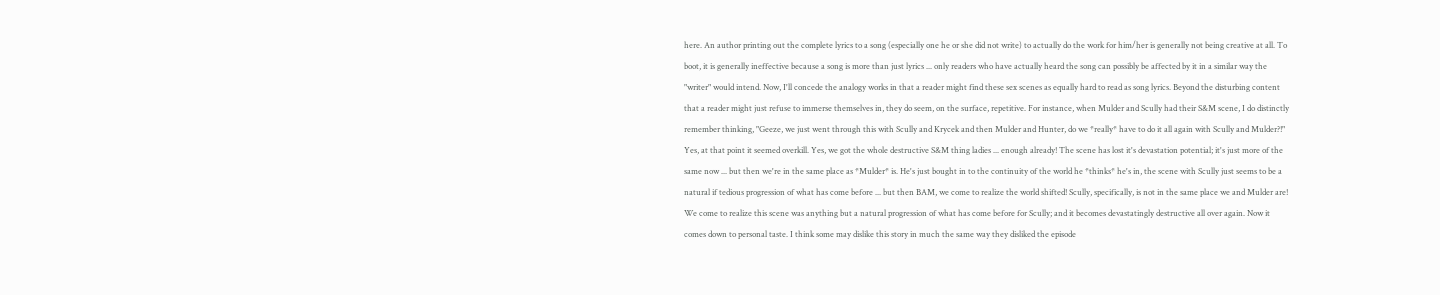here. An author printing out the complete lyrics to a song (especially one he or she did not write) to actually do the work for him/her is generally not being creative at all. To boot, it is generally ineffective because a song is more than just lyrics ... only readers who have actually heard the song can possibly be affected by it in a similar way the "writer" would intend. Now, I'll concede the analogy works in that a reader might find these sex scenes as equally hard to read as song lyrics. Beyond the disturbing content that a reader might just refuse to immerse themselves in, they do seem, on the surface, repetitive. For instance, when Mulder and Scully had their S&M scene, I do distinctly remember thinking, "Geeze, we just went through this with Scully and Krycek and then Mulder and Hunter, do we *really* have to do it all again with Scully and Mulder?!" Yes, at that point it seemed overkill. Yes, we got the whole destructive S&M thing ladies ... enough already! The scene has lost it's devastation potential; it's just more of the same now ... but then we're in the same place as *Mulder* is. He's just bought in to the continuity of the world he *thinks* he's in, the scene with Scully just seems to be a natural if tedious progression of what has come before ... but then BAM, we come to realize the world shifted! Scully, specifically, is not in the same place we and Mulder are! We come to realize this scene was anything but a natural progression of what has come before for Scully; and it becomes devastatingly destructive all over again. Now it comes down to personal taste. I think some may dislike this story in much the same way they disliked the episode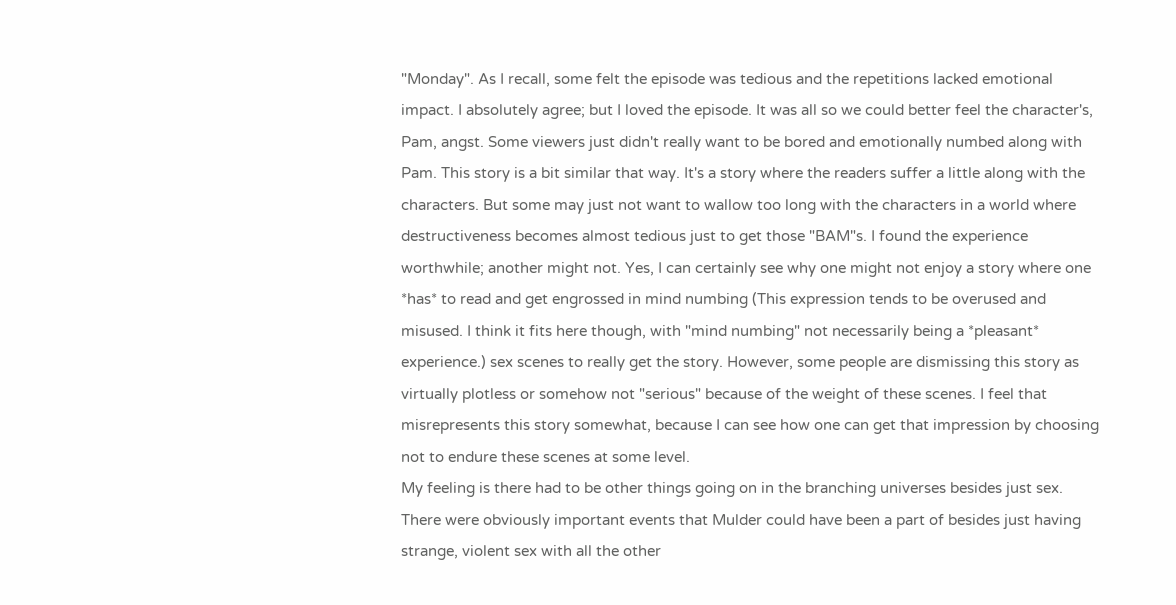"Monday". As I recall, some felt the episode was tedious and the repetitions lacked emotional impact. I absolutely agree; but I loved the episode. It was all so we could better feel the character's, Pam, angst. Some viewers just didn't really want to be bored and emotionally numbed along with Pam. This story is a bit similar that way. It's a story where the readers suffer a little along with the characters. But some may just not want to wallow too long with the characters in a world where destructiveness becomes almost tedious just to get those "BAM"s. I found the experience worthwhile; another might not. Yes, I can certainly see why one might not enjoy a story where one *has* to read and get engrossed in mind numbing (This expression tends to be overused and misused. I think it fits here though, with "mind numbing" not necessarily being a *pleasant* experience.) sex scenes to really get the story. However, some people are dismissing this story as virtually plotless or somehow not "serious" because of the weight of these scenes. I feel that misrepresents this story somewhat, because I can see how one can get that impression by choosing not to endure these scenes at some level.
My feeling is there had to be other things going on in the branching universes besides just sex. There were obviously important events that Mulder could have been a part of besides just having strange, violent sex with all the other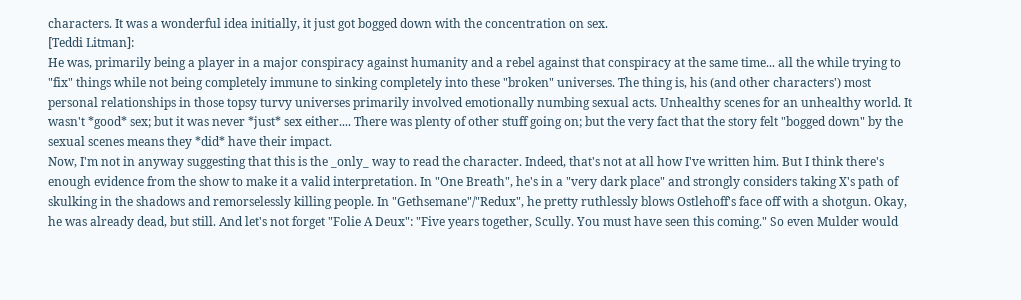characters. It was a wonderful idea initially, it just got bogged down with the concentration on sex.
[Teddi Litman]:
He was, primarily being a player in a major conspiracy against humanity and a rebel against that conspiracy at the same time... all the while trying to "fix" things while not being completely immune to sinking completely into these "broken" universes. The thing is, his (and other characters') most personal relationships in those topsy turvy universes primarily involved emotionally numbing sexual acts. Unhealthy scenes for an unhealthy world. It wasn't *good* sex; but it was never *just* sex either.... There was plenty of other stuff going on; but the very fact that the story felt "bogged down" by the sexual scenes means they *did* have their impact.
Now, I'm not in anyway suggesting that this is the _only_ way to read the character. Indeed, that's not at all how I've written him. But I think there's enough evidence from the show to make it a valid interpretation. In "One Breath", he's in a "very dark place" and strongly considers taking X's path of skulking in the shadows and remorselessly killing people. In "Gethsemane"/"Redux", he pretty ruthlessly blows Ostlehoff's face off with a shotgun. Okay, he was already dead, but still. And let's not forget "Folie A Deux": "Five years together, Scully. You must have seen this coming." So even Mulder would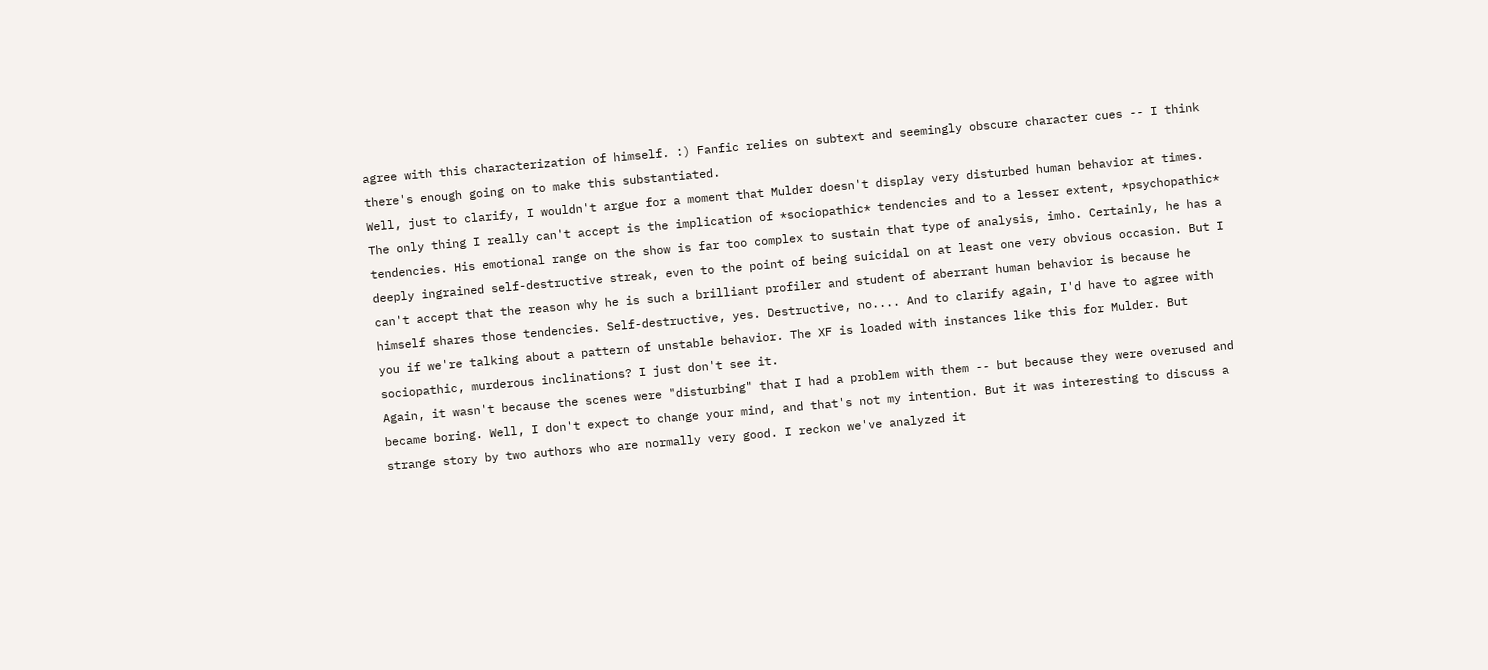agree with this characterization of himself. :) Fanfic relies on subtext and seemingly obscure character cues -- I think there's enough going on to make this substantiated.
Well, just to clarify, I wouldn't argue for a moment that Mulder doesn't display very disturbed human behavior at times. The only thing I really can't accept is the implication of *sociopathic* tendencies and to a lesser extent, *psychopathic* tendencies. His emotional range on the show is far too complex to sustain that type of analysis, imho. Certainly, he has a deeply ingrained self-destructive streak, even to the point of being suicidal on at least one very obvious occasion. But I can't accept that the reason why he is such a brilliant profiler and student of aberrant human behavior is because he himself shares those tendencies. Self-destructive, yes. Destructive, no.... And to clarify again, I'd have to agree with you if we're talking about a pattern of unstable behavior. The XF is loaded with instances like this for Mulder. But sociopathic, murderous inclinations? I just don't see it.
Again, it wasn't because the scenes were "disturbing" that I had a problem with them -- but because they were overused and became boring. Well, I don't expect to change your mind, and that's not my intention. But it was interesting to discuss a strange story by two authors who are normally very good. I reckon we've analyzed it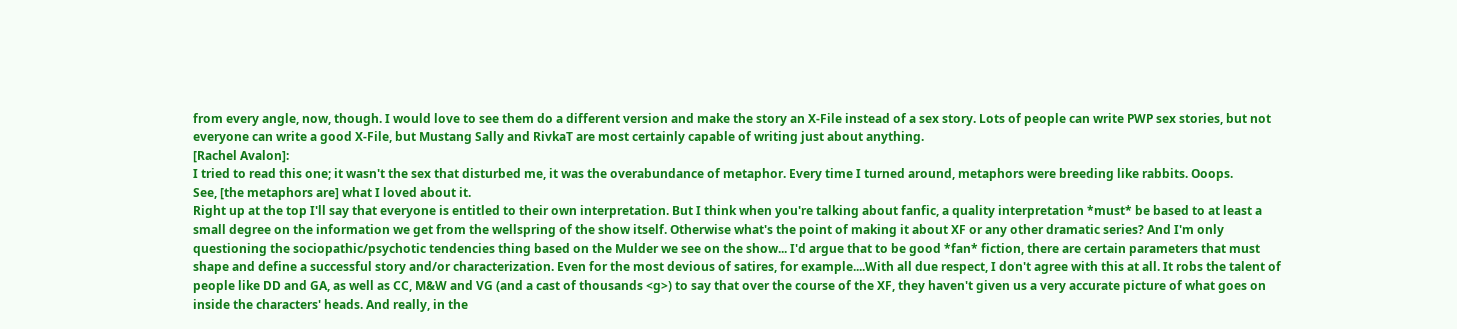from every angle, now, though. I would love to see them do a different version and make the story an X-File instead of a sex story. Lots of people can write PWP sex stories, but not everyone can write a good X-File, but Mustang Sally and RivkaT are most certainly capable of writing just about anything.
[Rachel Avalon]:
I tried to read this one; it wasn't the sex that disturbed me, it was the overabundance of metaphor. Every time I turned around, metaphors were breeding like rabbits. Ooops.
See, [the metaphors are] what I loved about it.
Right up at the top I'll say that everyone is entitled to their own interpretation. But I think when you're talking about fanfic, a quality interpretation *must* be based to at least a small degree on the information we get from the wellspring of the show itself. Otherwise what's the point of making it about XF or any other dramatic series? And I'm only questioning the sociopathic/psychotic tendencies thing based on the Mulder we see on the show... I'd argue that to be good *fan* fiction, there are certain parameters that must shape and define a successful story and/or characterization. Even for the most devious of satires, for example....With all due respect, I don't agree with this at all. It robs the talent of people like DD and GA, as well as CC, M&W and VG (and a cast of thousands <g>) to say that over the course of the XF, they haven't given us a very accurate picture of what goes on inside the characters' heads. And really, in the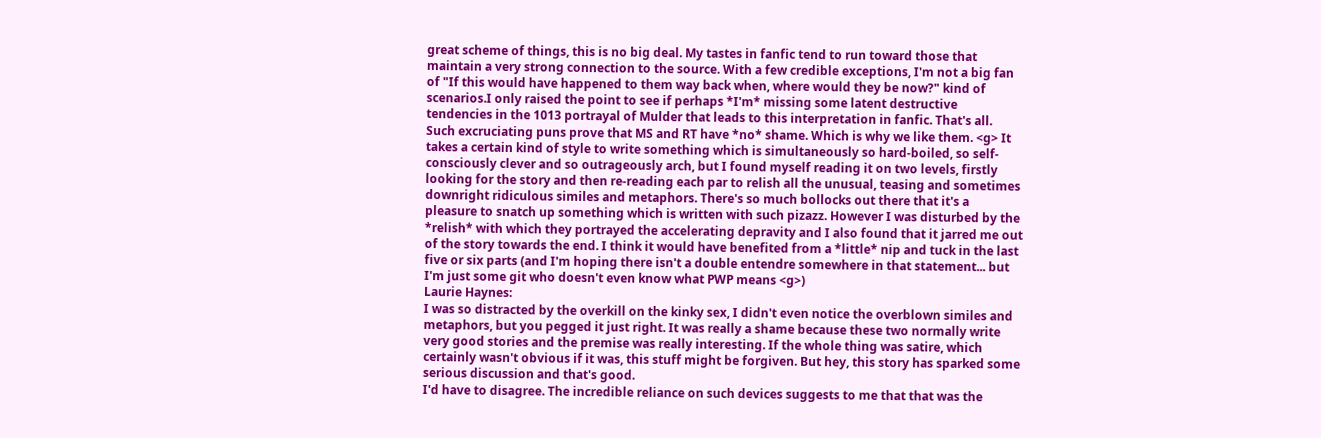great scheme of things, this is no big deal. My tastes in fanfic tend to run toward those that maintain a very strong connection to the source. With a few credible exceptions, I'm not a big fan of "If this would have happened to them way back when, where would they be now?" kind of scenarios.I only raised the point to see if perhaps *I'm* missing some latent destructive tendencies in the 1013 portrayal of Mulder that leads to this interpretation in fanfic. That's all.
Such excruciating puns prove that MS and RT have *no* shame. Which is why we like them. <g> It takes a certain kind of style to write something which is simultaneously so hard-boiled, so self-consciously clever and so outrageously arch, but I found myself reading it on two levels, firstly looking for the story and then re-reading each par to relish all the unusual, teasing and sometimes downright ridiculous similes and metaphors. There's so much bollocks out there that it's a pleasure to snatch up something which is written with such pizazz. However I was disturbed by the *relish* with which they portrayed the accelerating depravity and I also found that it jarred me out of the story towards the end. I think it would have benefited from a *little* nip and tuck in the last five or six parts (and I'm hoping there isn't a double entendre somewhere in that statement... but I'm just some git who doesn't even know what PWP means <g>)
Laurie Haynes:
I was so distracted by the overkill on the kinky sex, I didn't even notice the overblown similes and metaphors, but you pegged it just right. It was really a shame because these two normally write very good stories and the premise was really interesting. If the whole thing was satire, which certainly wasn't obvious if it was, this stuff might be forgiven. But hey, this story has sparked some serious discussion and that's good.
I'd have to disagree. The incredible reliance on such devices suggests to me that that was the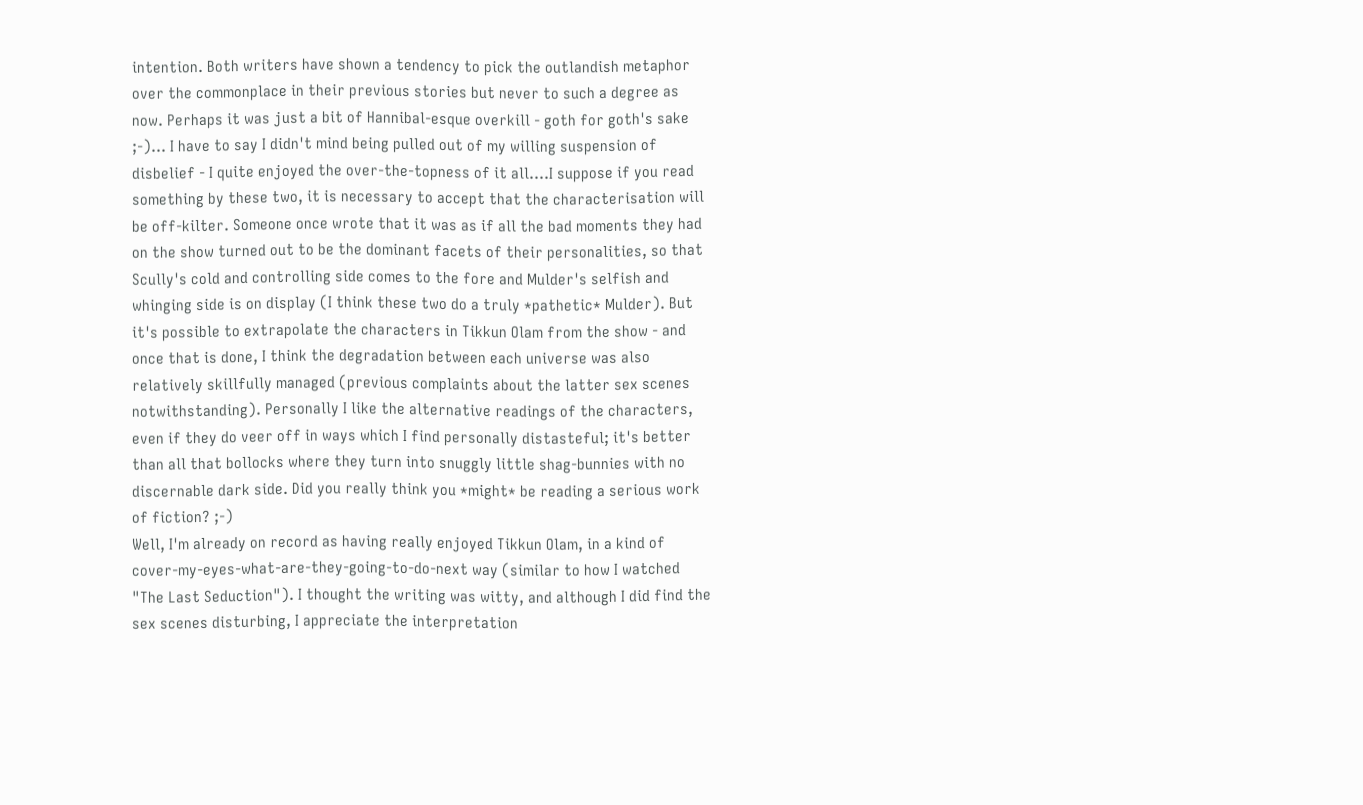intention. Both writers have shown a tendency to pick the outlandish metaphor over the commonplace in their previous stories but never to such a degree as now. Perhaps it was just a bit of Hannibal-esque overkill - goth for goth's sake ;-)... I have to say I didn't mind being pulled out of my willing suspension of disbelief - I quite enjoyed the over-the-topness of it all....I suppose if you read something by these two, it is necessary to accept that the characterisation will be off-kilter. Someone once wrote that it was as if all the bad moments they had on the show turned out to be the dominant facets of their personalities, so that Scully's cold and controlling side comes to the fore and Mulder's selfish and whinging side is on display (I think these two do a truly *pathetic* Mulder). But it's possible to extrapolate the characters in Tikkun Olam from the show - and once that is done, I think the degradation between each universe was also relatively skillfully managed (previous complaints about the latter sex scenes notwithstanding). Personally I like the alternative readings of the characters, even if they do veer off in ways which I find personally distasteful; it's better than all that bollocks where they turn into snuggly little shag-bunnies with no discernable dark side. Did you really think you *might* be reading a serious work of fiction? ;-)
Well, I'm already on record as having really enjoyed Tikkun Olam, in a kind of cover-my-eyes-what-are-they-going-to-do-next way (similar to how I watched "The Last Seduction"). I thought the writing was witty, and although I did find the sex scenes disturbing, I appreciate the interpretation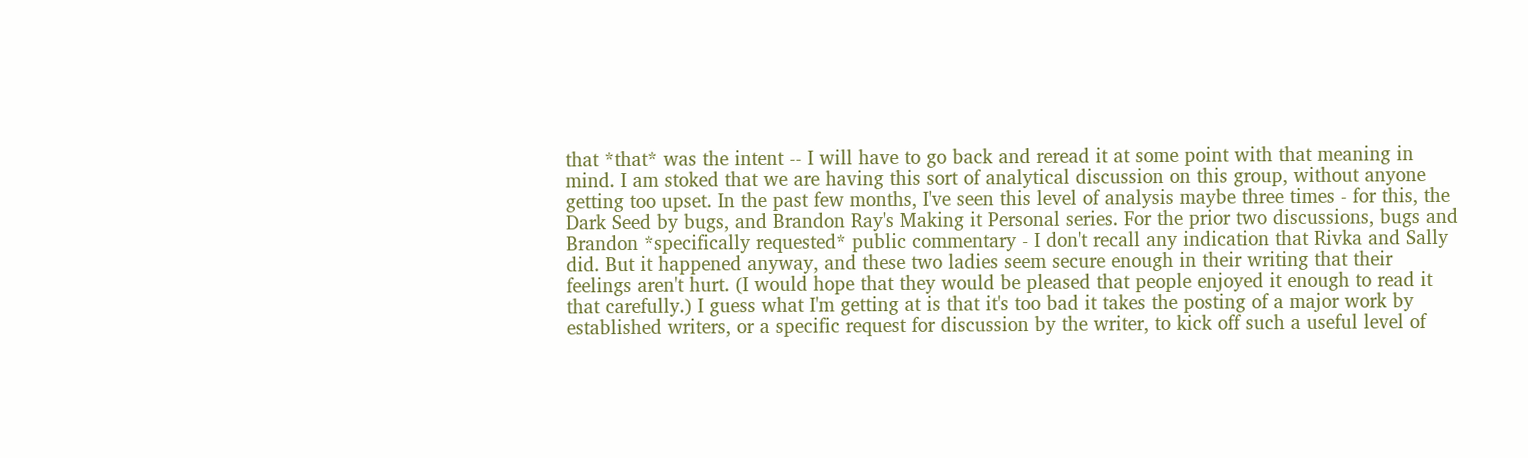that *that* was the intent -- I will have to go back and reread it at some point with that meaning in mind. I am stoked that we are having this sort of analytical discussion on this group, without anyone getting too upset. In the past few months, I've seen this level of analysis maybe three times - for this, the Dark Seed by bugs, and Brandon Ray's Making it Personal series. For the prior two discussions, bugs and Brandon *specifically requested* public commentary - I don't recall any indication that Rivka and Sally did. But it happened anyway, and these two ladies seem secure enough in their writing that their feelings aren't hurt. (I would hope that they would be pleased that people enjoyed it enough to read it that carefully.) I guess what I'm getting at is that it's too bad it takes the posting of a major work by established writers, or a specific request for discussion by the writer, to kick off such a useful level of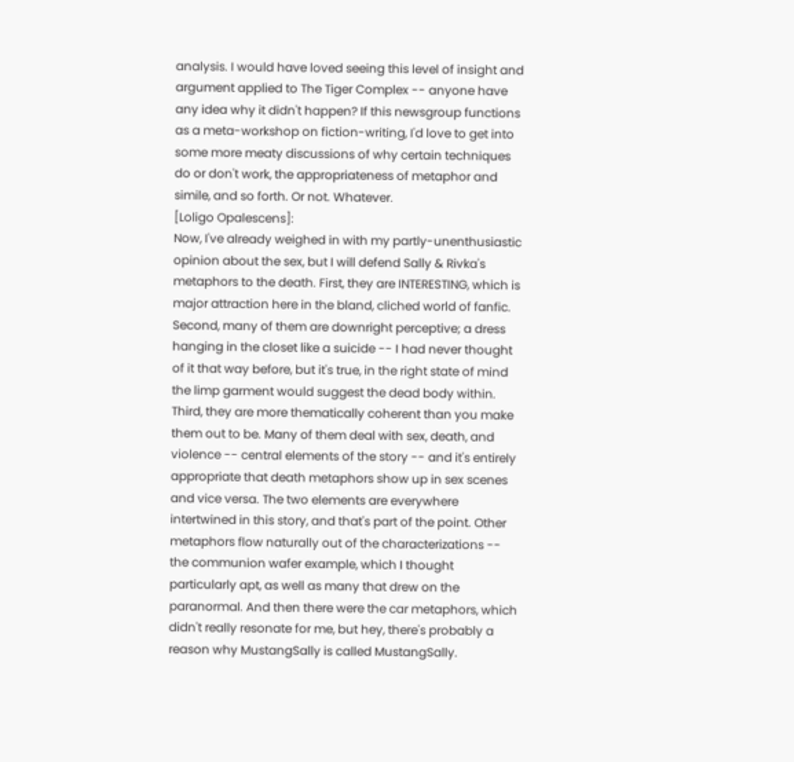analysis. I would have loved seeing this level of insight and argument applied to The Tiger Complex -- anyone have any idea why it didn't happen? If this newsgroup functions as a meta-workshop on fiction-writing, I'd love to get into some more meaty discussions of why certain techniques do or don't work, the appropriateness of metaphor and simile, and so forth. Or not. Whatever.
[Loligo Opalescens]:
Now, I've already weighed in with my partly-unenthusiastic opinion about the sex, but I will defend Sally & Rivka's metaphors to the death. First, they are INTERESTING, which is major attraction here in the bland, cliched world of fanfic. Second, many of them are downright perceptive; a dress hanging in the closet like a suicide -- I had never thought of it that way before, but it's true, in the right state of mind the limp garment would suggest the dead body within. Third, they are more thematically coherent than you make them out to be. Many of them deal with sex, death, and violence -- central elements of the story -- and it's entirely appropriate that death metaphors show up in sex scenes and vice versa. The two elements are everywhere intertwined in this story, and that's part of the point. Other metaphors flow naturally out of the characterizations -- the communion wafer example, which I thought particularly apt, as well as many that drew on the paranormal. And then there were the car metaphors, which didn't really resonate for me, but hey, there's probably a reason why MustangSally is called MustangSally.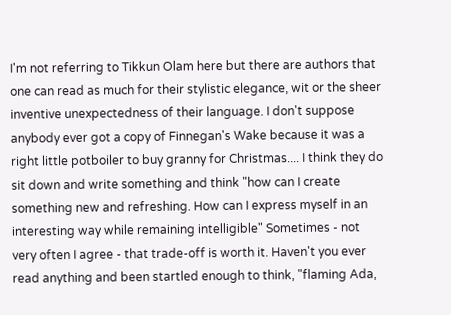I'm not referring to Tikkun Olam here but there are authors that one can read as much for their stylistic elegance, wit or the sheer inventive unexpectedness of their language. I don't suppose anybody ever got a copy of Finnegan's Wake because it was a right little potboiler to buy granny for Christmas.... I think they do sit down and write something and think "how can I create something new and refreshing. How can I express myself in an interesting way while remaining intelligible" Sometimes - not very often I agree - that trade-off is worth it. Haven't you ever read anything and been startled enough to think, "flaming Ada,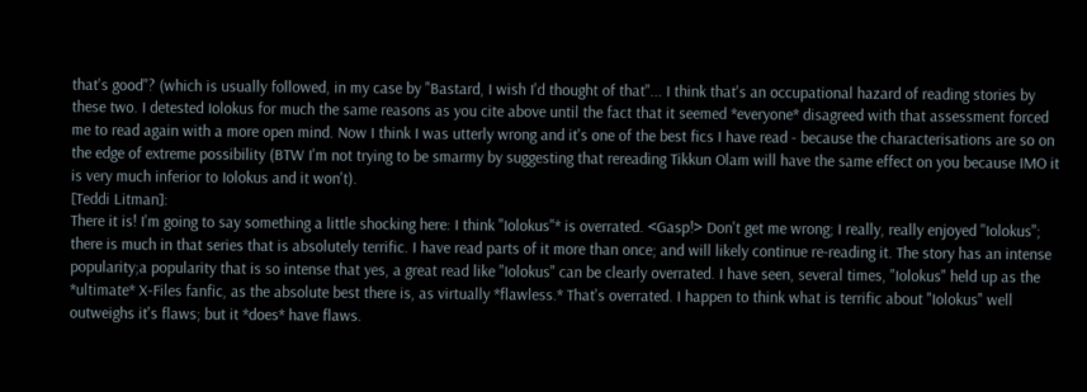that's good"? (which is usually followed, in my case by "Bastard, I wish I'd thought of that"... I think that's an occupational hazard of reading stories by these two. I detested Iolokus for much the same reasons as you cite above until the fact that it seemed *everyone* disagreed with that assessment forced me to read again with a more open mind. Now I think I was utterly wrong and it's one of the best fics I have read - because the characterisations are so on the edge of extreme possibility (BTW I'm not trying to be smarmy by suggesting that rereading Tikkun Olam will have the same effect on you because IMO it is very much inferior to Iolokus and it won't).
[Teddi Litman]:
There it is! I'm going to say something a little shocking here: I think "Iolokus"* is overrated. <Gasp!> Don't get me wrong; I really, really enjoyed "Iolokus"; there is much in that series that is absolutely terrific. I have read parts of it more than once; and will likely continue re-reading it. The story has an intense popularity;a popularity that is so intense that yes, a great read like "Iolokus" can be clearly overrated. I have seen, several times, "Iolokus" held up as the *ultimate* X-Files fanfic, as the absolute best there is, as virtually *flawless.* That's overrated. I happen to think what is terrific about "Iolokus" well outweighs it's flaws; but it *does* have flaws.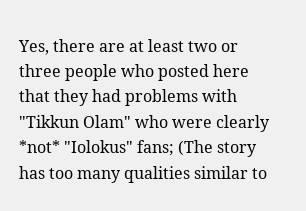Yes, there are at least two or three people who posted here that they had problems with "Tikkun Olam" who were clearly *not* "Iolokus" fans; (The story has too many qualities similar to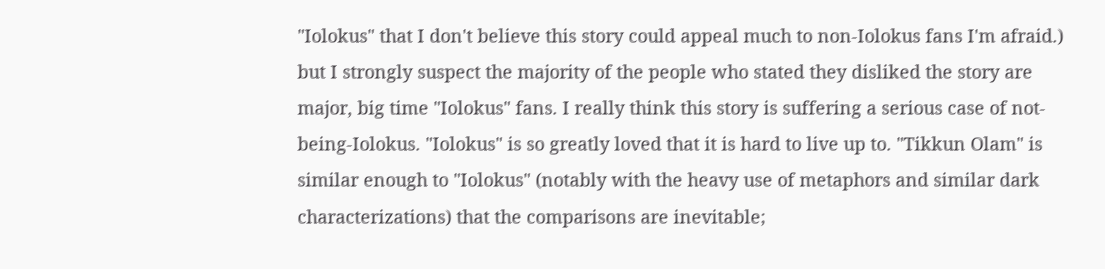"Iolokus" that I don't believe this story could appeal much to non-Iolokus fans I'm afraid.) but I strongly suspect the majority of the people who stated they disliked the story are major, big time "Iolokus" fans. I really think this story is suffering a serious case of not-being-Iolokus. "Iolokus" is so greatly loved that it is hard to live up to. "Tikkun Olam" is similar enough to "Iolokus" (notably with the heavy use of metaphors and similar dark characterizations) that the comparisons are inevitable;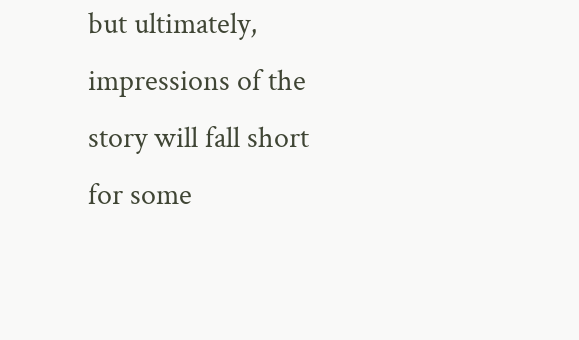but ultimately, impressions of the story will fall short for some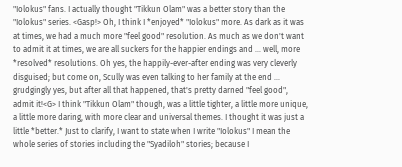"Iolokus" fans. I actually thought "Tikkun Olam" was a better story than the "Iolokus" series. <Gasp!> Oh, I think I *enjoyed* "Iolokus" more. As dark as it was at times, we had a much more "feel good" resolution. As much as we don't want to admit it at times, we are all suckers for the happier endings and ... well, more *resolved* resolutions. Oh yes, the happily-ever-after ending was very cleverly disguised; but come on, Scully was even talking to her family at the end ... grudgingly yes, but after all that happened, that's pretty darned "feel good", admit it!<G> I think "Tikkun Olam" though, was a little tighter, a little more unique, a little more daring, with more clear and universal themes. I thought it was just a little *better.* Just to clarify, I want to state when I write "Iolokus" I mean the whole series of stories including the "Syadiloh" stories; because I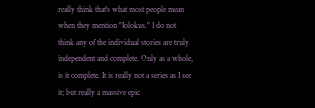really think that's what most people mean when they mention "Iolokus." I do not think any of the individual stories are truly independent and complete. Only as a whole, is it complete. It is really not a series as I see it; but really a massive epic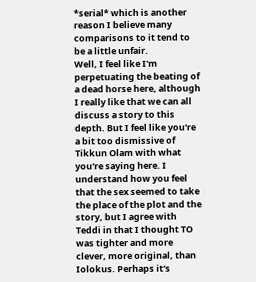*serial* which is another reason I believe many comparisons to it tend to be a little unfair.
Well, I feel like I'm perpetuating the beating of a dead horse here, although I really like that we can all discuss a story to this depth. But I feel like you're a bit too dismissive of Tikkun Olam with what you're saying here. I understand how you feel that the sex seemed to take the place of the plot and the story, but I agree with Teddi in that I thought TO was tighter and more clever, more original, than Iolokus. Perhaps it's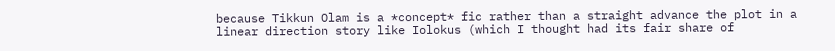because Tikkun Olam is a *concept* fic rather than a straight advance the plot in a linear direction story like Iolokus (which I thought had its fair share of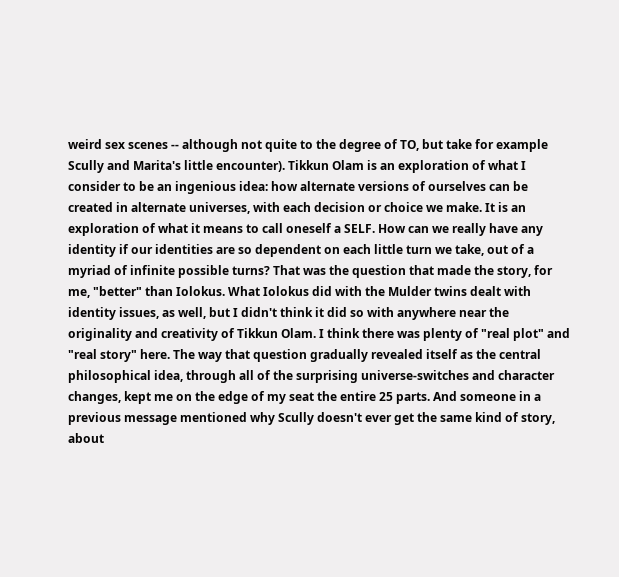weird sex scenes -- although not quite to the degree of TO, but take for example Scully and Marita's little encounter). Tikkun Olam is an exploration of what I consider to be an ingenious idea: how alternate versions of ourselves can be created in alternate universes, with each decision or choice we make. It is an exploration of what it means to call oneself a SELF. How can we really have any identity if our identities are so dependent on each little turn we take, out of a myriad of infinite possible turns? That was the question that made the story, for me, "better" than Iolokus. What Iolokus did with the Mulder twins dealt with identity issues, as well, but I didn't think it did so with anywhere near the originality and creativity of Tikkun Olam. I think there was plenty of "real plot" and "real story" here. The way that question gradually revealed itself as the central philosophical idea, through all of the surprising universe-switches and character changes, kept me on the edge of my seat the entire 25 parts. And someone in a previous message mentioned why Scully doesn't ever get the same kind of story, about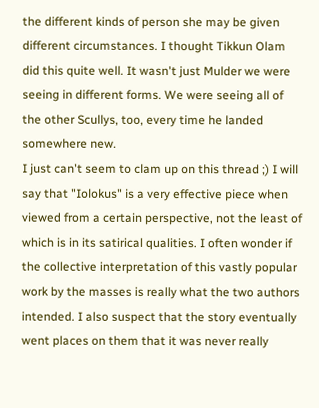the different kinds of person she may be given different circumstances. I thought Tikkun Olam did this quite well. It wasn't just Mulder we were seeing in different forms. We were seeing all of the other Scullys, too, every time he landed somewhere new.
I just can't seem to clam up on this thread ;) I will say that "Iolokus" is a very effective piece when viewed from a certain perspective, not the least of which is in its satirical qualities. I often wonder if the collective interpretation of this vastly popular work by the masses is really what the two authors intended. I also suspect that the story eventually went places on them that it was never really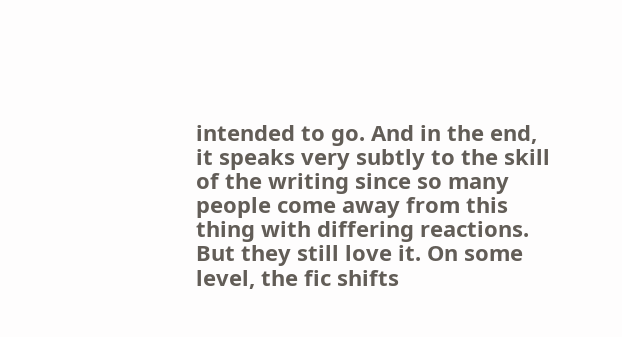intended to go. And in the end, it speaks very subtly to the skill of the writing since so many people come away from this thing with differing reactions. But they still love it. On some level, the fic shifts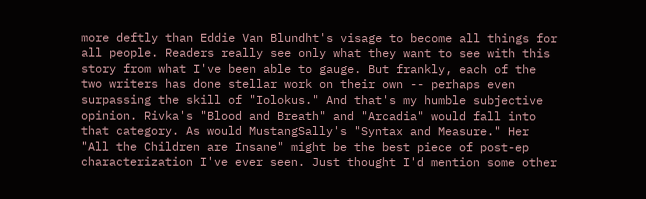more deftly than Eddie Van Blundht's visage to become all things for all people. Readers really see only what they want to see with this story from what I've been able to gauge. But frankly, each of the two writers has done stellar work on their own -- perhaps even surpassing the skill of "Iolokus." And that's my humble subjective opinion. Rivka's "Blood and Breath" and "Arcadia" would fall into that category. As would MustangSally's "Syntax and Measure." Her "All the Children are Insane" might be the best piece of post-ep characterization I've ever seen. Just thought I'd mention some other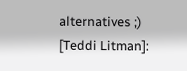alternatives ;)
[Teddi Litman]: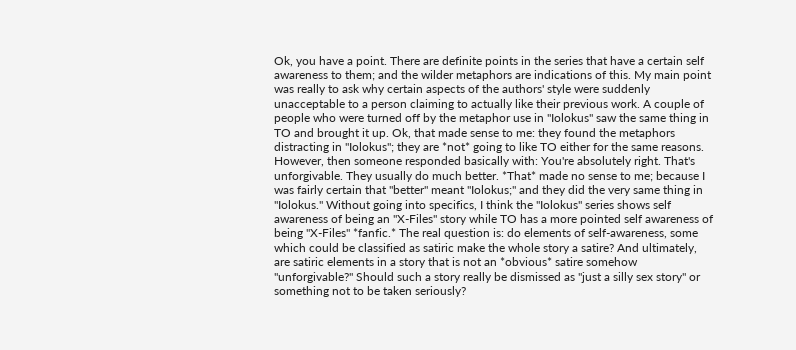Ok, you have a point. There are definite points in the series that have a certain self awareness to them; and the wilder metaphors are indications of this. My main point was really to ask why certain aspects of the authors' style were suddenly unacceptable to a person claiming to actually like their previous work. A couple of people who were turned off by the metaphor use in "Iolokus" saw the same thing in TO and brought it up. Ok, that made sense to me: they found the metaphors distracting in "Iolokus"; they are *not* going to like TO either for the same reasons. However, then someone responded basically with: You're absolutely right. That's unforgivable. They usually do much better. *That* made no sense to me; because I was fairly certain that "better" meant "Iolokus;" and they did the very same thing in "Iolokus." Without going into specifics, I think the "Iolokus" series shows self awareness of being an "X-Files" story while TO has a more pointed self awareness of being "X-Files" *fanfic.* The real question is: do elements of self-awareness, some which could be classified as satiric make the whole story a satire? And ultimately, are satiric elements in a story that is not an *obvious* satire somehow "unforgivable?" Should such a story really be dismissed as "just a silly sex story" or something not to be taken seriously?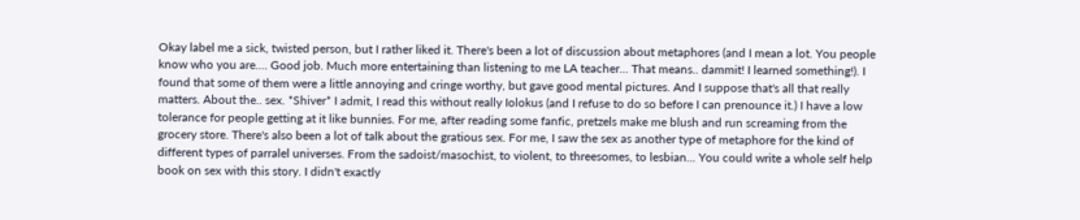Okay label me a sick, twisted person, but I rather liked it. There's been a lot of discussion about metaphores (and I mean a lot. You people know who you are.... Good job. Much more entertaining than listening to me LA teacher... That means.. dammit! I learned something!). I found that some of them were a little annoying and cringe worthy, but gave good mental pictures. And I suppose that's all that really matters. About the.. sex. *Shiver* I admit, I read this without really Iolokus (and I refuse to do so before I can prenounce it.) I have a low tolerance for people getting at it like bunnies. For me, after reading some fanfic, pretzels make me blush and run screaming from the grocery store. There's also been a lot of talk about the gratious sex. For me, I saw the sex as another type of metaphore for the kind of different types of parralel universes. From the sadoist/masochist, to violent, to threesomes, to lesbian... You could write a whole self help book on sex with this story. I didn't exactly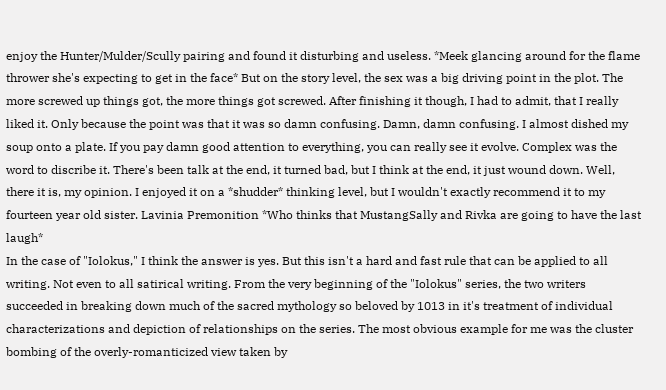enjoy the Hunter/Mulder/Scully pairing and found it disturbing and useless. *Meek glancing around for the flame thrower she's expecting to get in the face* But on the story level, the sex was a big driving point in the plot. The more screwed up things got, the more things got screwed. After finishing it though, I had to admit, that I really liked it. Only because the point was that it was so damn confusing. Damn, damn confusing. I almost dished my soup onto a plate. If you pay damn good attention to everything, you can really see it evolve. Complex was the word to discribe it. There's been talk at the end, it turned bad, but I think at the end, it just wound down. Well, there it is, my opinion. I enjoyed it on a *shudder* thinking level, but I wouldn't exactly recommend it to my fourteen year old sister. Lavinia Premonition *Who thinks that MustangSally and Rivka are going to have the last laugh*
In the case of "Iolokus," I think the answer is yes. But this isn't a hard and fast rule that can be applied to all writing. Not even to all satirical writing. From the very beginning of the "Iolokus" series, the two writers succeeded in breaking down much of the sacred mythology so beloved by 1013 in it's treatment of individual characterizations and depiction of relationships on the series. The most obvious example for me was the cluster bombing of the overly-romanticized view taken by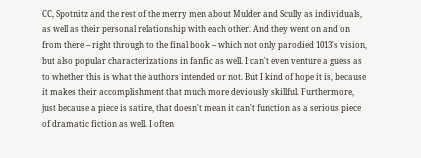CC, Spotnitz and the rest of the merry men about Mulder and Scully as individuals, as well as their personal relationship with each other. And they went on and on from there -- right through to the final book -- which not only parodied 1013's vision, but also popular characterizations in fanfic as well. I can't even venture a guess as to whether this is what the authors intended or not. But I kind of hope it is, because it makes their accomplishment that much more deviously skillful. Furthermore, just because a piece is satire, that doesn't mean it can't function as a serious piece of dramatic fiction as well. I often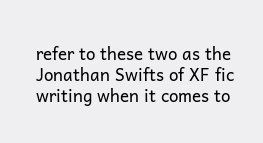refer to these two as the Jonathan Swifts of XF fic writing when it comes to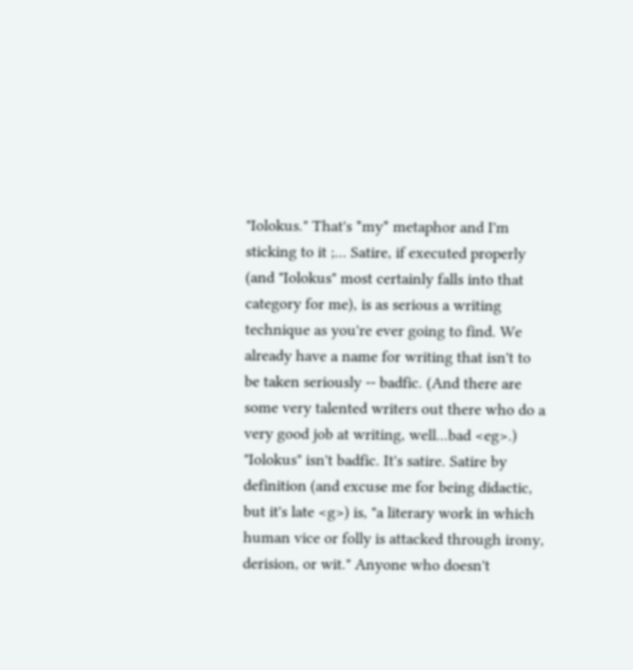"Iolokus." That's *my* metaphor and I'm sticking to it ;... Satire, if executed properly (and "Iolokus" most certainly falls into that category for me), is as serious a writing technique as you're ever going to find. We already have a name for writing that isn't to be taken seriously -- badfic. (And there are some very talented writers out there who do a very good job at writing, well...bad <eg>.) "Iolokus" isn't badfic. It's satire. Satire by definition (and excuse me for being didactic, but it's late <g>) is, "a literary work in which human vice or folly is attacked through irony, derision, or wit." Anyone who doesn't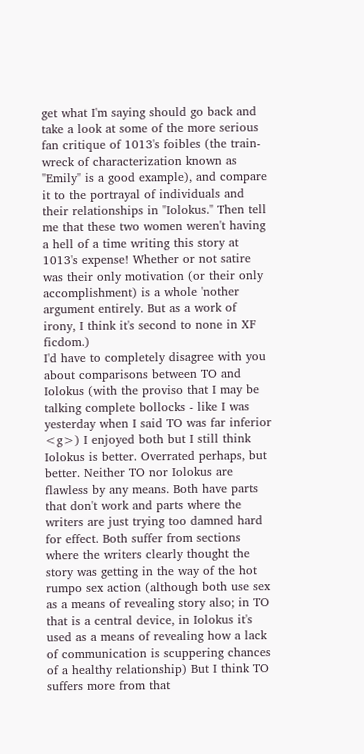get what I'm saying should go back and take a look at some of the more serious fan critique of 1013's foibles (the train-wreck of characterization known as "Emily" is a good example), and compare it to the portrayal of individuals and their relationships in "Iolokus." Then tell me that these two women weren't having a hell of a time writing this story at 1013's expense! Whether or not satire was their only motivation (or their only accomplishment) is a whole 'nother argument entirely. But as a work of irony, I think it's second to none in XF ficdom.)
I'd have to completely disagree with you about comparisons between TO and Iolokus (with the proviso that I may be talking complete bollocks - like I was yesterday when I said TO was far inferior <g>) I enjoyed both but I still think Iolokus is better. Overrated perhaps, but better. Neither TO nor Iolokus are flawless by any means. Both have parts that don't work and parts where the writers are just trying too damned hard for effect. Both suffer from sections where the writers clearly thought the story was getting in the way of the hot rumpo sex action (although both use sex as a means of revealing story also; in TO that is a central device, in Iolokus it's used as a means of revealing how a lack of communication is scuppering chances of a healthy relationship) But I think TO suffers more from that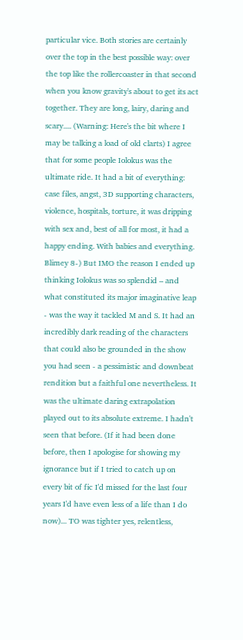particular vice. Both stories are certainly over the top in the best possible way: over the top like the rollercoaster in that second when you know gravity's about to get its act together. They are long, lairy, daring and scary.... (Warning: Here's the bit where I may be talking a load of old clarts) I agree that for some people Iolokus was the ultimate ride. It had a bit of everything: case files, angst, 3D supporting characters, violence, hospitals, torture, it was dripping with sex and, best of all for most, it had a happy ending. With babies and everything. Blimey 8-) But IMO the reason I ended up thinking Iolokus was so splendid – and what constituted its major imaginative leap - was the way it tackled M and S. It had an incredibly dark reading of the characters that could also be grounded in the show you had seen - a pessimistic and downbeat rendition but a faithful one nevertheless. It was the ultimate daring extrapolation played out to its absolute extreme. I hadn't seen that before. (If it had been done before, then I apologise for showing my ignorance but if I tried to catch up on every bit of fic I'd missed for the last four years I'd have even less of a life than I do now)... TO was tighter yes, relentless,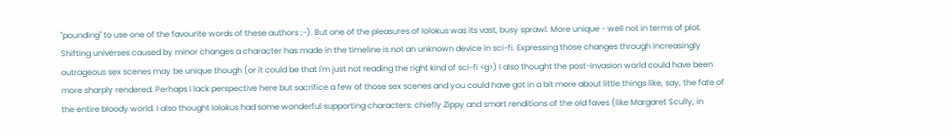"pounding" to use one of the favourite words of these authors ;-). But one of the pleasures of Iolokus was its vast, busy sprawl. More unique - well not in terms of plot. Shifting universes caused by minor changes a character has made in the timeline is not an unknown device in sci-fi. Expressing those changes through increasingly outrageous sex scenes may be unique though (or it could be that I'm just not reading the right kind of sci-fi <g>) I also thought the post-invasion world could have been more sharply rendered. Perhaps I lack perspective here but sacrifice a few of those sex scenes and you could have got in a bit more about little things like, say, the fate of the entire bloody world. I also thought Iolokus had some wonderful supporting characters: chiefly Zippy and smart renditions of the old faves (like Margaret Scully, in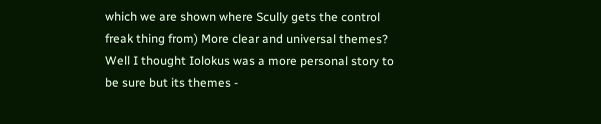which we are shown where Scully gets the control freak thing from) More clear and universal themes? Well I thought Iolokus was a more personal story to be sure but its themes -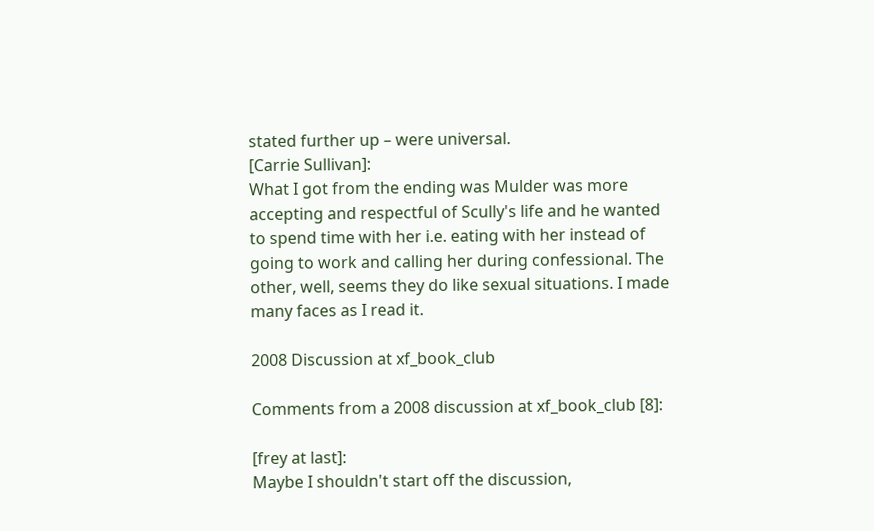stated further up – were universal.
[Carrie Sullivan]:
What I got from the ending was Mulder was more accepting and respectful of Scully's life and he wanted to spend time with her i.e. eating with her instead of going to work and calling her during confessional. The other, well, seems they do like sexual situations. I made many faces as I read it.

2008 Discussion at xf_book_club

Comments from a 2008 discussion at xf_book_club [8]:

[frey at last]:
Maybe I shouldn't start off the discussion,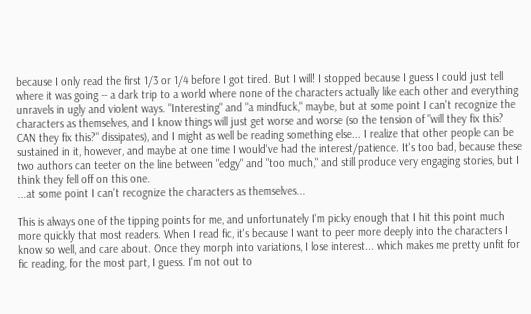because I only read the first 1/3 or 1/4 before I got tired. But I will! I stopped because I guess I could just tell where it was going -- a dark trip to a world where none of the characters actually like each other and everything unravels in ugly and violent ways. "Interesting" and "a mindfuck," maybe, but at some point I can't recognize the characters as themselves, and I know things will just get worse and worse (so the tension of "will they fix this? CAN they fix this?" dissipates), and I might as well be reading something else... I realize that other people can be sustained in it, however, and maybe at one time I would've had the interest/patience. It's too bad, because these two authors can teeter on the line between "edgy" and "too much," and still produce very engaging stories, but I think they fell off on this one.
...at some point I can't recognize the characters as themselves...

This is always one of the tipping points for me, and unfortunately I'm picky enough that I hit this point much more quickly that most readers. When I read fic, it's because I want to peer more deeply into the characters I know so well, and care about. Once they morph into variations, I lose interest... which makes me pretty unfit for fic reading, for the most part, I guess. I'm not out to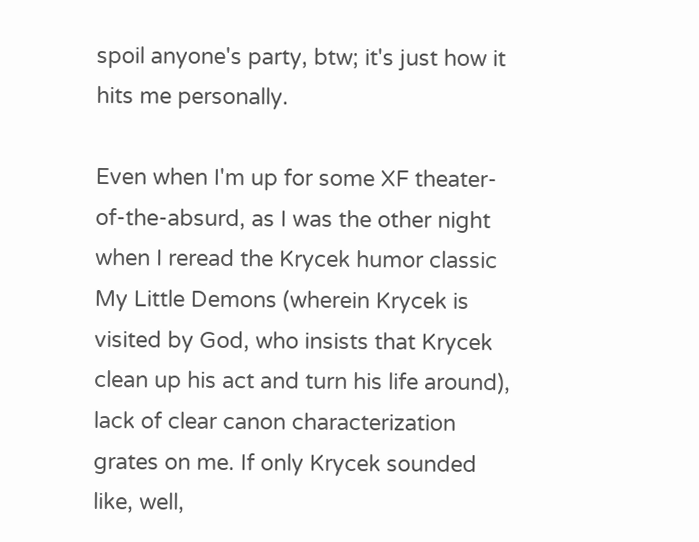spoil anyone's party, btw; it's just how it hits me personally.

Even when I'm up for some XF theater-of-the-absurd, as I was the other night when I reread the Krycek humor classic My Little Demons (wherein Krycek is visited by God, who insists that Krycek clean up his act and turn his life around), lack of clear canon characterization grates on me. If only Krycek sounded like, well,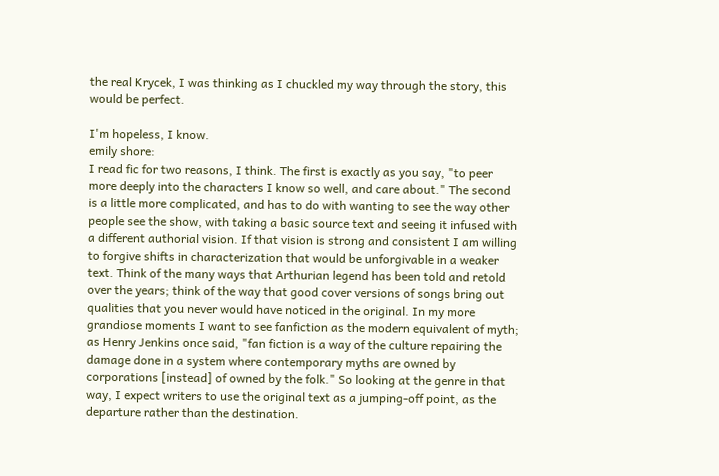the real Krycek, I was thinking as I chuckled my way through the story, this would be perfect.

I'm hopeless, I know.
emily shore:
I read fic for two reasons, I think. The first is exactly as you say, "to peer more deeply into the characters I know so well, and care about." The second is a little more complicated, and has to do with wanting to see the way other people see the show, with taking a basic source text and seeing it infused with a different authorial vision. If that vision is strong and consistent I am willing to forgive shifts in characterization that would be unforgivable in a weaker text. Think of the many ways that Arthurian legend has been told and retold over the years; think of the way that good cover versions of songs bring out qualities that you never would have noticed in the original. In my more grandiose moments I want to see fanfiction as the modern equivalent of myth; as Henry Jenkins once said, "fan fiction is a way of the culture repairing the damage done in a system where contemporary myths are owned by corporations [instead] of owned by the folk." So looking at the genre in that way, I expect writers to use the original text as a jumping-off point, as the departure rather than the destination.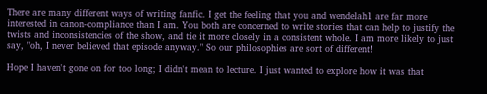There are many different ways of writing fanfic. I get the feeling that you and wendelah1 are far more interested in canon-compliance than I am. You both are concerned to write stories that can help to justify the twists and inconsistencies of the show, and tie it more closely in a consistent whole. I am more likely to just say, "oh, I never believed that episode anyway." So our philosophies are sort of different!

Hope I haven't gone on for too long; I didn't mean to lecture. I just wanted to explore how it was that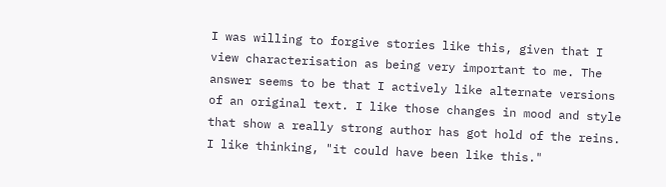I was willing to forgive stories like this, given that I view characterisation as being very important to me. The answer seems to be that I actively like alternate versions of an original text. I like those changes in mood and style that show a really strong author has got hold of the reins. I like thinking, "it could have been like this."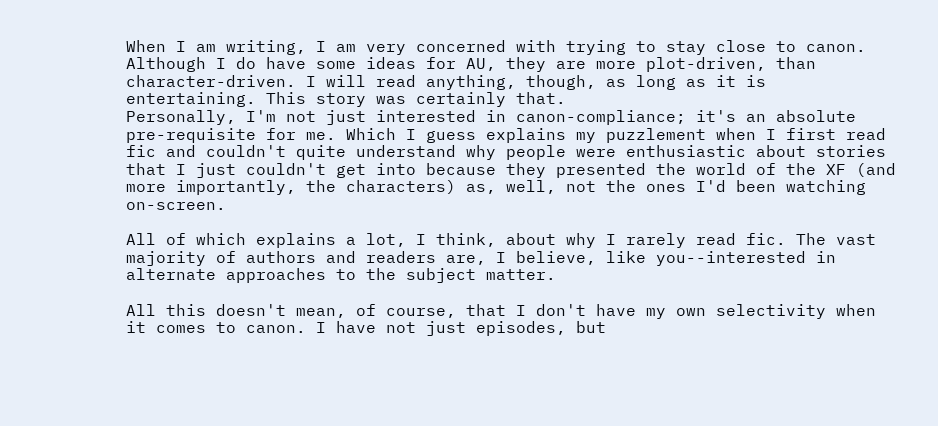When I am writing, I am very concerned with trying to stay close to canon. Although I do have some ideas for AU, they are more plot-driven, than character-driven. I will read anything, though, as long as it is entertaining. This story was certainly that.
Personally, I'm not just interested in canon-compliance; it's an absolute pre-requisite for me. Which I guess explains my puzzlement when I first read fic and couldn't quite understand why people were enthusiastic about stories that I just couldn't get into because they presented the world of the XF (and more importantly, the characters) as, well, not the ones I'd been watching on-screen.

All of which explains a lot, I think, about why I rarely read fic. The vast majority of authors and readers are, I believe, like you--interested in alternate approaches to the subject matter.

All this doesn't mean, of course, that I don't have my own selectivity when it comes to canon. I have not just episodes, but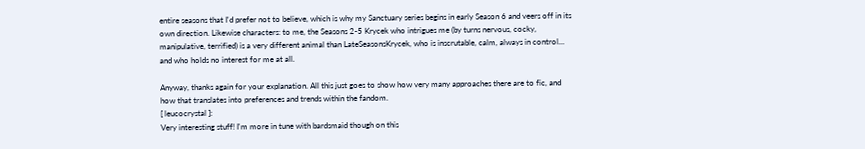entire seasons that I'd prefer not to believe, which is why my Sanctuary series begins in early Season 6 and veers off in its own direction. Likewise characters: to me, the Seasons 2-5 Krycek who intrigues me (by turns nervous, cocky, manipulative, terrified) is a very different animal than LateSeasonsKrycek, who is inscrutable, calm, always in control... and who holds no interest for me at all.

Anyway, thanks again for your explanation. All this just goes to show how very many approaches there are to fic, and how that translates into preferences and trends within the fandom.
[ leucocrystal ]:
Very interesting stuff! I'm more in tune with bardsmaid though on this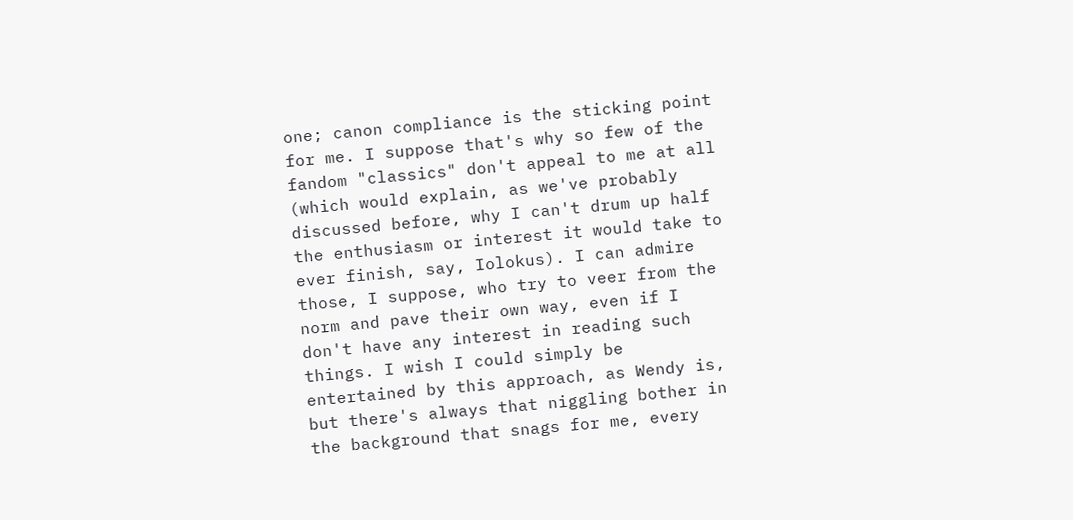one; canon compliance is the sticking point for me. I suppose that's why so few of the fandom "classics" don't appeal to me at all (which would explain, as we've probably discussed before, why I can't drum up half the enthusiasm or interest it would take to ever finish, say, Iolokus). I can admire those, I suppose, who try to veer from the norm and pave their own way, even if I don't have any interest in reading such things. I wish I could simply be entertained by this approach, as Wendy is, but there's always that niggling bother in the background that snags for me, every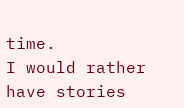time.
I would rather have stories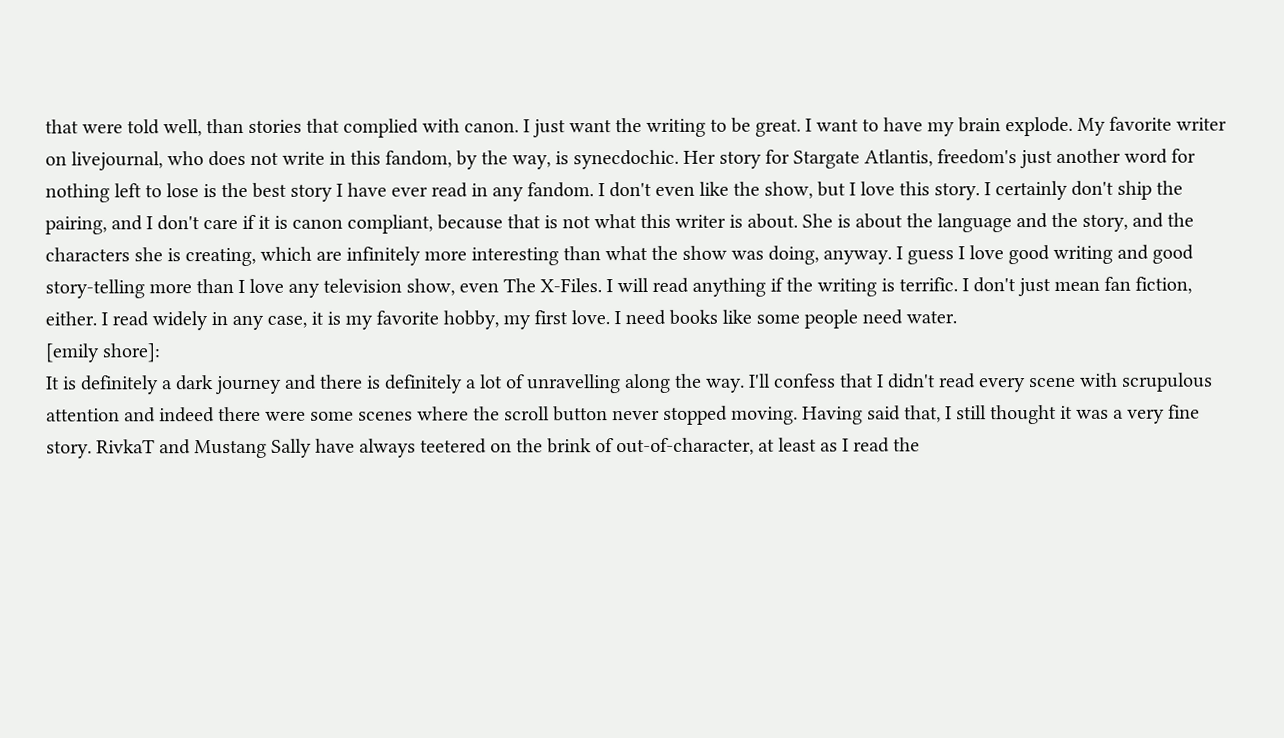that were told well, than stories that complied with canon. I just want the writing to be great. I want to have my brain explode. My favorite writer on livejournal, who does not write in this fandom, by the way, is synecdochic. Her story for Stargate Atlantis, freedom's just another word for nothing left to lose is the best story I have ever read in any fandom. I don't even like the show, but I love this story. I certainly don't ship the pairing, and I don't care if it is canon compliant, because that is not what this writer is about. She is about the language and the story, and the characters she is creating, which are infinitely more interesting than what the show was doing, anyway. I guess I love good writing and good story-telling more than I love any television show, even The X-Files. I will read anything if the writing is terrific. I don't just mean fan fiction, either. I read widely in any case, it is my favorite hobby, my first love. I need books like some people need water.
[emily shore]:
It is definitely a dark journey and there is definitely a lot of unravelling along the way. I'll confess that I didn't read every scene with scrupulous attention and indeed there were some scenes where the scroll button never stopped moving. Having said that, I still thought it was a very fine story. RivkaT and Mustang Sally have always teetered on the brink of out-of-character, at least as I read the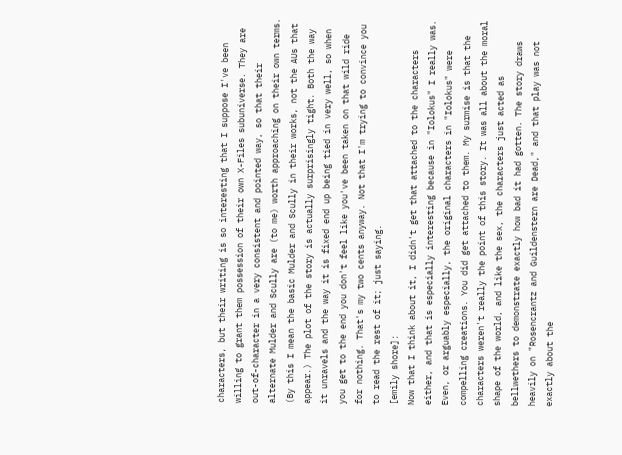characters, but their writing is so interesting that I suppose I've been willing to grant them possession of their own X-Files subuniverse. They are out-of-character in a very consistent and pointed way, so that their alternate Mulder and Scully are (to me) worth approaching on their own terms. (By this I mean the basic Mulder and Scully in their works, not the AUs that appear.) The plot of the story is actually surprisingly tight. Both the way it unravels and the way it is fixed end up being tied in very well, so when you get to the end you don't feel like you've been taken on that wild ride for nothing. That's my two cents anyway. Not that I'm trying to convince you to read the rest of it; just saying.
[emily shore]:
Now that I think about it, I didn't get that attached to the characters either, and that is especially interesting because in "Iolokus" I really was. Even, or arguably especially, the original characters in "Iolokus" were compelling creations. You did get attached to them. My surmise is that the characters weren't really the point of this story. It was all about the moral shape of the world, and like the sex, the characters just acted as bellwethers to demonstrate exactly how bad it had gotten. The story draws heavily on "Rosencrantz and Guildenstern are Dead," and that play was not exactly about the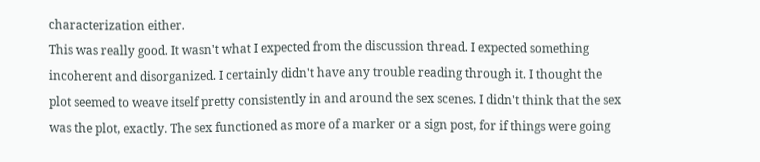characterization either.
This was really good. It wasn't what I expected from the discussion thread. I expected something incoherent and disorganized. I certainly didn't have any trouble reading through it. I thought the plot seemed to weave itself pretty consistently in and around the sex scenes. I didn't think that the sex was the plot, exactly. The sex functioned as more of a marker or a sign post, for if things were going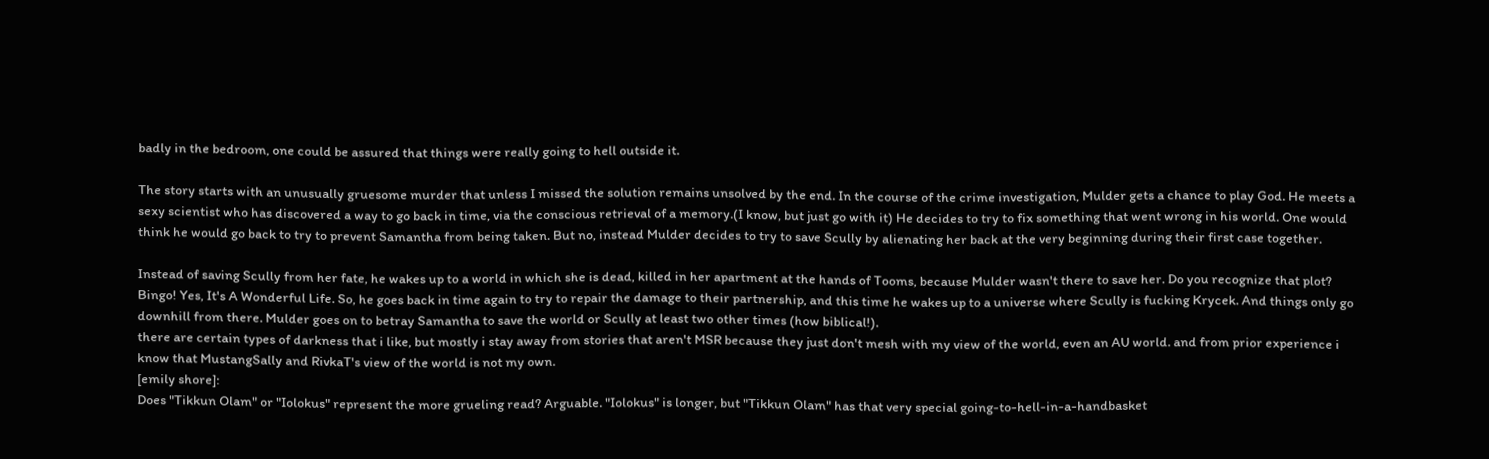badly in the bedroom, one could be assured that things were really going to hell outside it.

The story starts with an unusually gruesome murder that unless I missed the solution remains unsolved by the end. In the course of the crime investigation, Mulder gets a chance to play God. He meets a sexy scientist who has discovered a way to go back in time, via the conscious retrieval of a memory.(I know, but just go with it) He decides to try to fix something that went wrong in his world. One would think he would go back to try to prevent Samantha from being taken. But no, instead Mulder decides to try to save Scully by alienating her back at the very beginning during their first case together.

Instead of saving Scully from her fate, he wakes up to a world in which she is dead, killed in her apartment at the hands of Tooms, because Mulder wasn't there to save her. Do you recognize that plot? Bingo! Yes, It's A Wonderful Life. So, he goes back in time again to try to repair the damage to their partnership, and this time he wakes up to a universe where Scully is fucking Krycek. And things only go downhill from there. Mulder goes on to betray Samantha to save the world or Scully at least two other times (how biblical!).
there are certain types of darkness that i like, but mostly i stay away from stories that aren't MSR because they just don't mesh with my view of the world, even an AU world. and from prior experience i know that MustangSally and RivkaT's view of the world is not my own.
[emily shore]:
Does "Tikkun Olam" or "Iolokus" represent the more grueling read? Arguable. "Iolokus" is longer, but "Tikkun Olam" has that very special going-to-hell-in-a-handbasket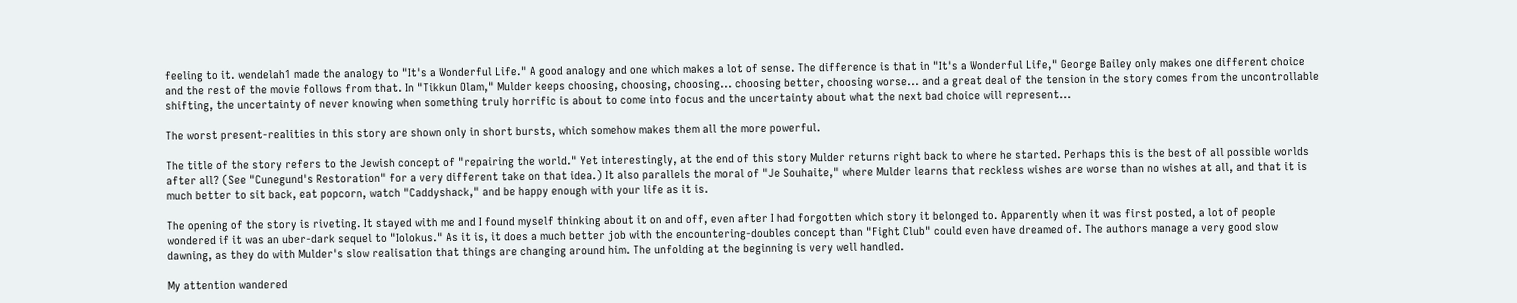feeling to it. wendelah1 made the analogy to "It's a Wonderful Life." A good analogy and one which makes a lot of sense. The difference is that in "It's a Wonderful Life," George Bailey only makes one different choice and the rest of the movie follows from that. In "Tikkun Olam," Mulder keeps choosing, choosing, choosing... choosing better, choosing worse... and a great deal of the tension in the story comes from the uncontrollable shifting, the uncertainty of never knowing when something truly horrific is about to come into focus and the uncertainty about what the next bad choice will represent...

The worst present-realities in this story are shown only in short bursts, which somehow makes them all the more powerful.

The title of the story refers to the Jewish concept of "repairing the world." Yet interestingly, at the end of this story Mulder returns right back to where he started. Perhaps this is the best of all possible worlds after all? (See "Cunegund's Restoration" for a very different take on that idea.) It also parallels the moral of "Je Souhaite," where Mulder learns that reckless wishes are worse than no wishes at all, and that it is much better to sit back, eat popcorn, watch "Caddyshack," and be happy enough with your life as it is.

The opening of the story is riveting. It stayed with me and I found myself thinking about it on and off, even after I had forgotten which story it belonged to. Apparently when it was first posted, a lot of people wondered if it was an uber-dark sequel to "Iolokus." As it is, it does a much better job with the encountering-doubles concept than "Fight Club" could even have dreamed of. The authors manage a very good slow dawning, as they do with Mulder's slow realisation that things are changing around him. The unfolding at the beginning is very well handled.

My attention wandered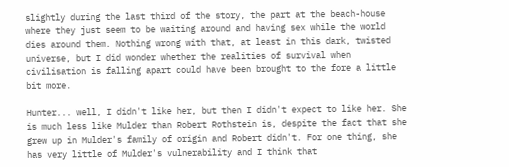slightly during the last third of the story, the part at the beach-house where they just seem to be waiting around and having sex while the world dies around them. Nothing wrong with that, at least in this dark, twisted universe, but I did wonder whether the realities of survival when civilisation is falling apart could have been brought to the fore a little bit more.

Hunter... well, I didn't like her, but then I didn't expect to like her. She is much less like Mulder than Robert Rothstein is, despite the fact that she grew up in Mulder's family of origin and Robert didn't. For one thing, she has very little of Mulder's vulnerability and I think that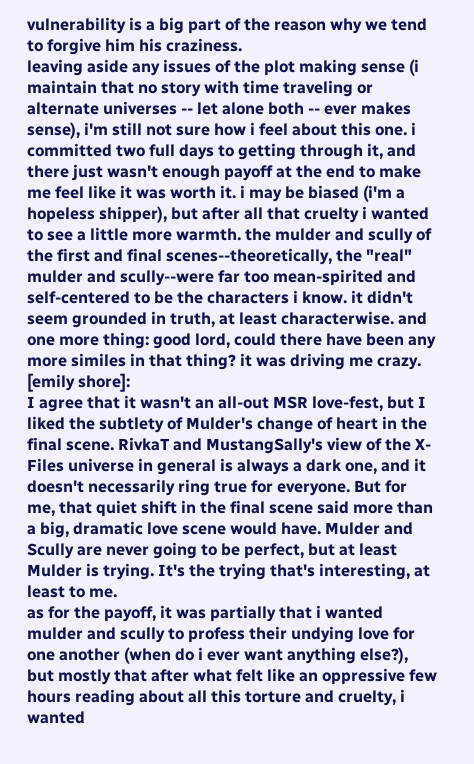vulnerability is a big part of the reason why we tend to forgive him his craziness.
leaving aside any issues of the plot making sense (i maintain that no story with time traveling or alternate universes -- let alone both -- ever makes sense), i'm still not sure how i feel about this one. i committed two full days to getting through it, and there just wasn't enough payoff at the end to make me feel like it was worth it. i may be biased (i'm a hopeless shipper), but after all that cruelty i wanted to see a little more warmth. the mulder and scully of the first and final scenes--theoretically, the "real" mulder and scully--were far too mean-spirited and self-centered to be the characters i know. it didn't seem grounded in truth, at least characterwise. and one more thing: good lord, could there have been any more similes in that thing? it was driving me crazy.
[emily shore]:
I agree that it wasn't an all-out MSR love-fest, but I liked the subtlety of Mulder's change of heart in the final scene. RivkaT and MustangSally's view of the X-Files universe in general is always a dark one, and it doesn't necessarily ring true for everyone. But for me, that quiet shift in the final scene said more than a big, dramatic love scene would have. Mulder and Scully are never going to be perfect, but at least Mulder is trying. It's the trying that's interesting, at least to me.
as for the payoff, it was partially that i wanted mulder and scully to profess their undying love for one another (when do i ever want anything else?), but mostly that after what felt like an oppressive few hours reading about all this torture and cruelty, i wanted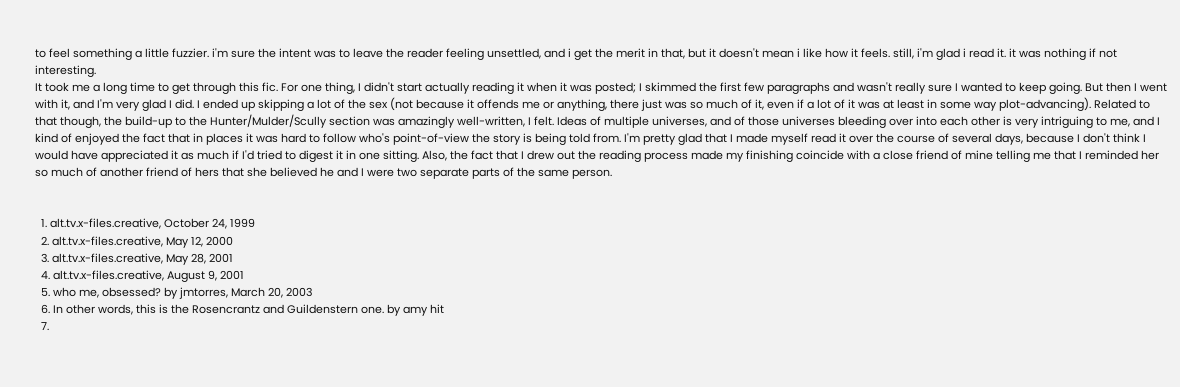to feel something a little fuzzier. i'm sure the intent was to leave the reader feeling unsettled, and i get the merit in that, but it doesn't mean i like how it feels. still, i'm glad i read it. it was nothing if not interesting.
It took me a long time to get through this fic. For one thing, I didn't start actually reading it when it was posted; I skimmed the first few paragraphs and wasn't really sure I wanted to keep going. But then I went with it, and I'm very glad I did. I ended up skipping a lot of the sex (not because it offends me or anything, there just was so much of it, even if a lot of it was at least in some way plot-advancing). Related to that though, the build-up to the Hunter/Mulder/Scully section was amazingly well-written, I felt. Ideas of multiple universes, and of those universes bleeding over into each other is very intriguing to me, and I kind of enjoyed the fact that in places it was hard to follow who's point-of-view the story is being told from. I'm pretty glad that I made myself read it over the course of several days, because I don't think I would have appreciated it as much if I'd tried to digest it in one sitting. Also, the fact that I drew out the reading process made my finishing coincide with a close friend of mine telling me that I reminded her so much of another friend of hers that she believed he and I were two separate parts of the same person.


  1. alt.tv.x-files.creative, October 24, 1999
  2. alt.tv.x-files.creative, May 12, 2000
  3. alt.tv.x-files.creative, May 28, 2001
  4. alt.tv.x-files.creative, August 9, 2001
  5. who me, obsessed? by jmtorres, March 20, 2003
  6. In other words, this is the Rosencrantz and Guildenstern one. by amy hit
  7.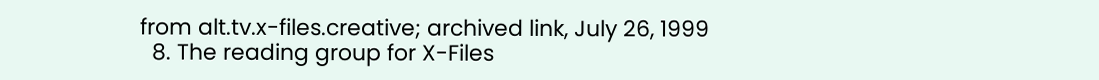from alt.tv.x-files.creative; archived link, July 26, 1999
  8. The reading group for X-Files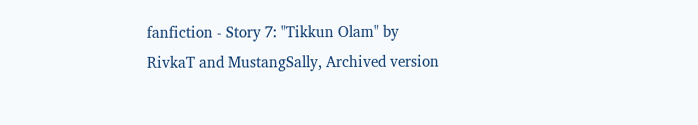fanfiction - Story 7: "Tikkun Olam" by RivkaT and MustangSally, Archived version